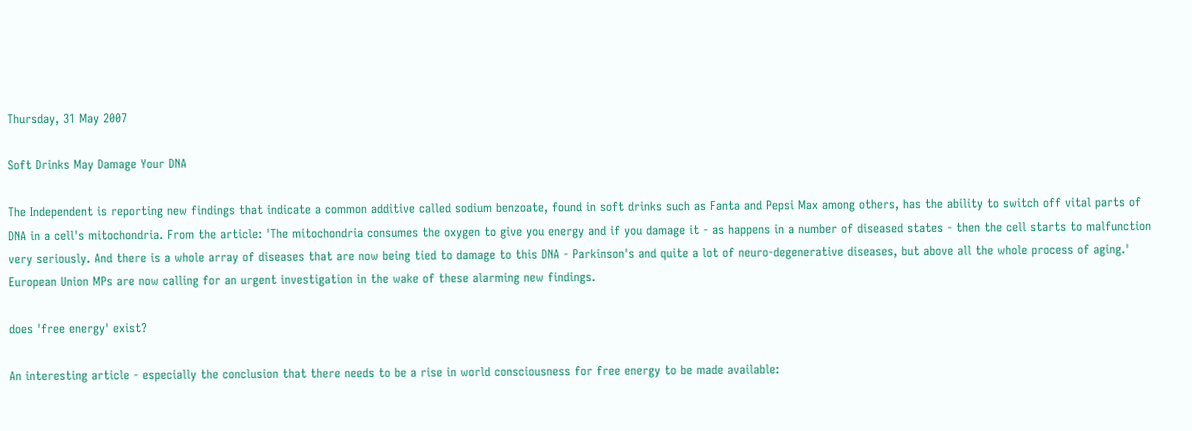Thursday, 31 May 2007

Soft Drinks May Damage Your DNA

The Independent is reporting new findings that indicate a common additive called sodium benzoate, found in soft drinks such as Fanta and Pepsi Max among others, has the ability to switch off vital parts of DNA in a cell's mitochondria. From the article: 'The mitochondria consumes the oxygen to give you energy and if you damage it - as happens in a number of diseased states - then the cell starts to malfunction very seriously. And there is a whole array of diseases that are now being tied to damage to this DNA - Parkinson's and quite a lot of neuro-degenerative diseases, but above all the whole process of aging.' European Union MPs are now calling for an urgent investigation in the wake of these alarming new findings.

does 'free energy' exist?

An interesting article - especially the conclusion that there needs to be a rise in world consciousness for free energy to be made available: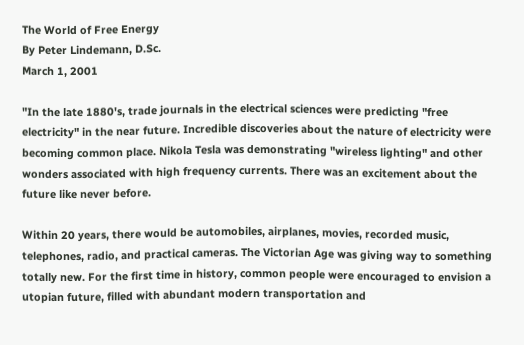The World of Free Energy
By Peter Lindemann, D.Sc.
March 1, 2001

"In the late 1880's, trade journals in the electrical sciences were predicting "free electricity" in the near future. Incredible discoveries about the nature of electricity were becoming common place. Nikola Tesla was demonstrating "wireless lighting" and other wonders associated with high frequency currents. There was an excitement about the future like never before.

Within 20 years, there would be automobiles, airplanes, movies, recorded music, telephones, radio, and practical cameras. The Victorian Age was giving way to something totally new. For the first time in history, common people were encouraged to envision a utopian future, filled with abundant modern transportation and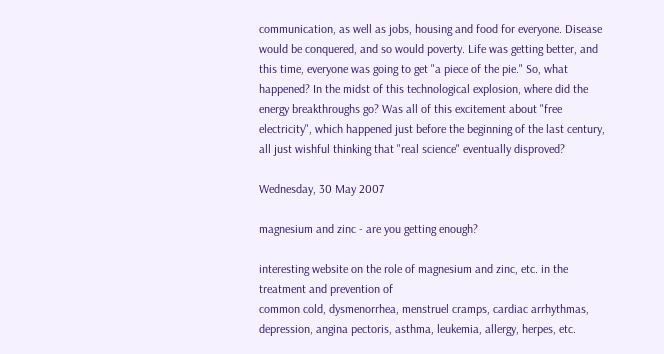communication, as well as jobs, housing and food for everyone. Disease would be conquered, and so would poverty. Life was getting better, and this time, everyone was going to get "a piece of the pie." So, what happened? In the midst of this technological explosion, where did the energy breakthroughs go? Was all of this excitement about "free electricity", which happened just before the beginning of the last century, all just wishful thinking that "real science" eventually disproved?

Wednesday, 30 May 2007

magnesium and zinc - are you getting enough?

interesting website on the role of magnesium and zinc, etc. in the treatment and prevention of
common cold, dysmenorrhea, menstruel cramps, cardiac arrhythmas, depression, angina pectoris, asthma, leukemia, allergy, herpes, etc.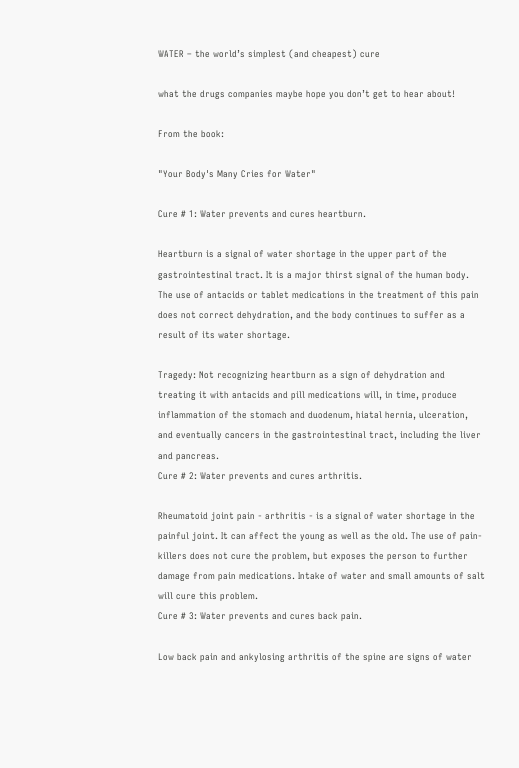WATER – the world’s simplest (and cheapest) cure

what the drugs companies maybe hope you don’t get to hear about!

From the book:

"Your Body's Many Cries for Water"

Cure # 1: Water prevents and cures heartburn.

Heartburn is a signal of water shortage in the upper part of the gastrointestinal tract. It is a major thirst signal of the human body. The use of antacids or tablet medications in the treatment of this pain does not correct dehydration, and the body continues to suffer as a result of its water shortage.

Tragedy: Not recognizing heartburn as a sign of dehydration and treating it with antacids and pill medications will, in time, produce inflammation of the stomach and duodenum, hiatal hernia, ulceration, and eventually cancers in the gastrointestinal tract, including the liver and pancreas.
Cure # 2: Water prevents and cures arthritis.

Rheumatoid joint pain - arthritis - is a signal of water shortage in the painful joint. It can affect the young as well as the old. The use of pain-killers does not cure the problem, but exposes the person to further damage from pain medications. Intake of water and small amounts of salt will cure this problem.
Cure # 3: Water prevents and cures back pain.

Low back pain and ankylosing arthritis of the spine are signs of water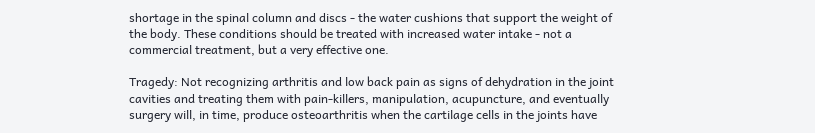shortage in the spinal column and discs - the water cushions that support the weight of the body. These conditions should be treated with increased water intake - not a commercial treatment, but a very effective one.

Tragedy: Not recognizing arthritis and low back pain as signs of dehydration in the joint cavities and treating them with pain-killers, manipulation, acupuncture, and eventually surgery will, in time, produce osteoarthritis when the cartilage cells in the joints have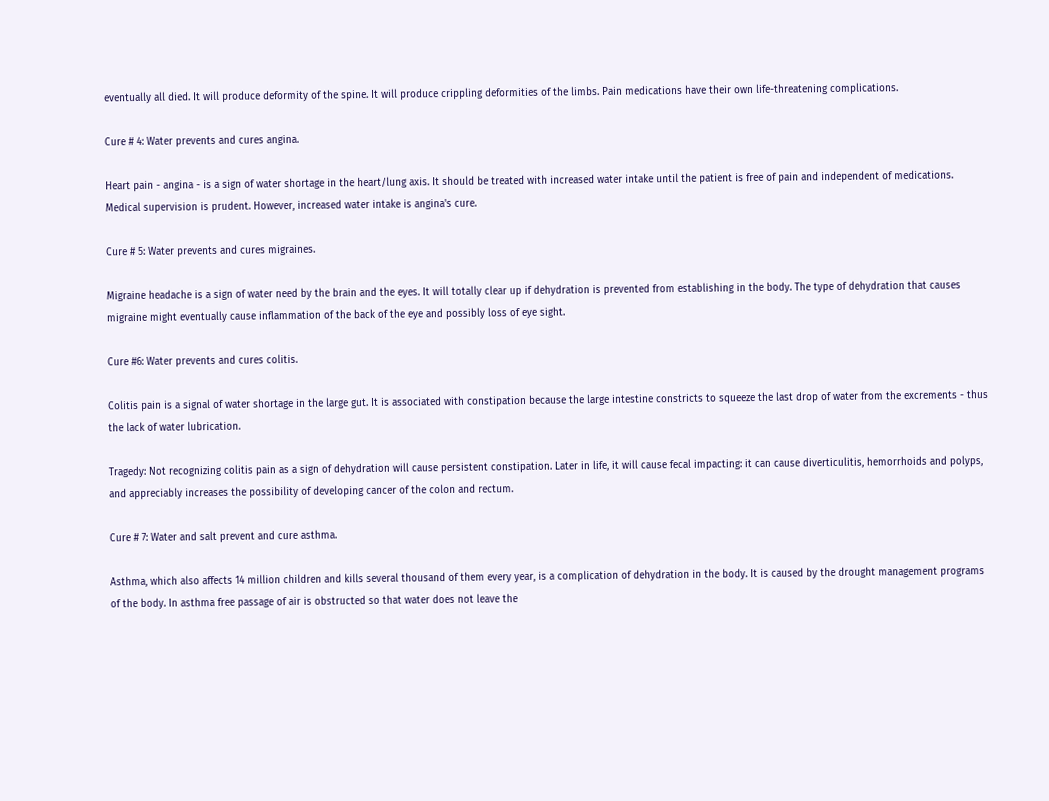eventually all died. It will produce deformity of the spine. It will produce crippling deformities of the limbs. Pain medications have their own life-threatening complications.

Cure # 4: Water prevents and cures angina.

Heart pain - angina - is a sign of water shortage in the heart/lung axis. It should be treated with increased water intake until the patient is free of pain and independent of medications. Medical supervision is prudent. However, increased water intake is angina's cure.

Cure # 5: Water prevents and cures migraines.

Migraine headache is a sign of water need by the brain and the eyes. It will totally clear up if dehydration is prevented from establishing in the body. The type of dehydration that causes migraine might eventually cause inflammation of the back of the eye and possibly loss of eye sight.

Cure #6: Water prevents and cures colitis.

Colitis pain is a signal of water shortage in the large gut. It is associated with constipation because the large intestine constricts to squeeze the last drop of water from the excrements - thus the lack of water lubrication.

Tragedy: Not recognizing colitis pain as a sign of dehydration will cause persistent constipation. Later in life, it will cause fecal impacting: it can cause diverticulitis, hemorrhoids and polyps, and appreciably increases the possibility of developing cancer of the colon and rectum.

Cure # 7: Water and salt prevent and cure asthma.

Asthma, which also affects 14 million children and kills several thousand of them every year, is a complication of dehydration in the body. It is caused by the drought management programs of the body. In asthma free passage of air is obstructed so that water does not leave the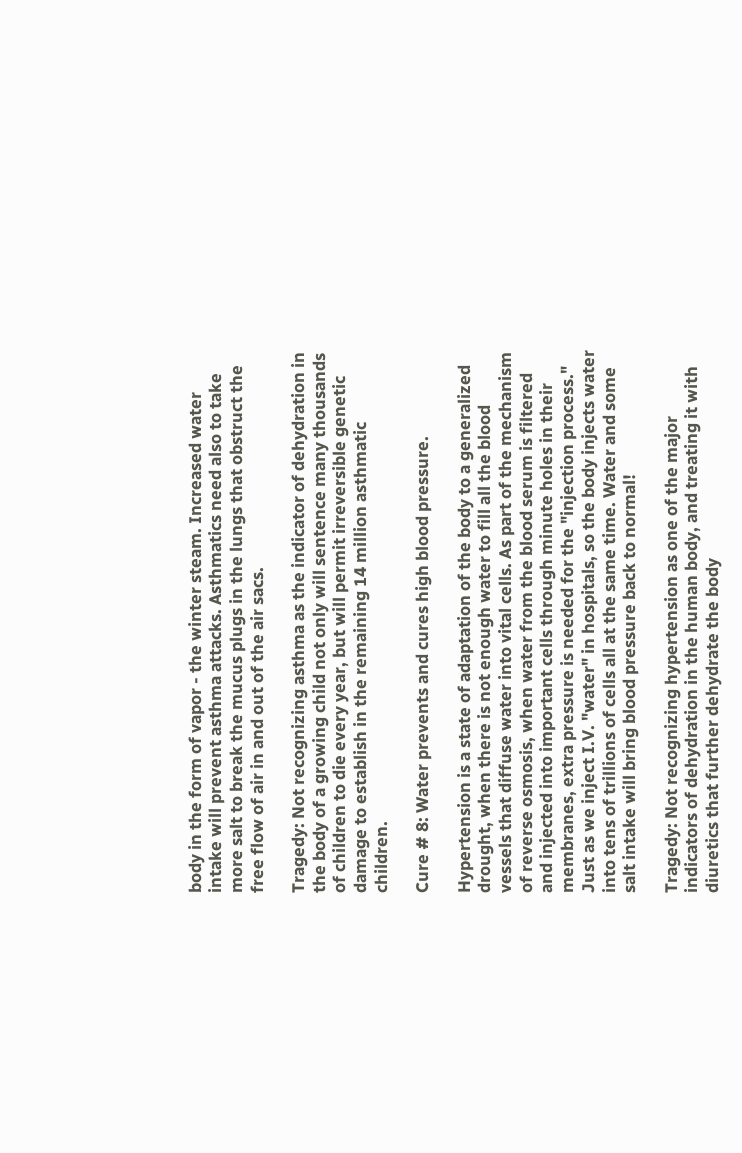body in the form of vapor - the winter steam. Increased water intake will prevent asthma attacks. Asthmatics need also to take more salt to break the mucus plugs in the lungs that obstruct the free flow of air in and out of the air sacs.

Tragedy: Not recognizing asthma as the indicator of dehydration in the body of a growing child not only will sentence many thousands of children to die every year, but will permit irreversible genetic damage to establish in the remaining 14 million asthmatic children.

Cure # 8: Water prevents and cures high blood pressure.

Hypertension is a state of adaptation of the body to a generalized drought, when there is not enough water to fill all the blood vessels that diffuse water into vital cells. As part of the mechanism of reverse osmosis, when water from the blood serum is filtered and injected into important cells through minute holes in their membranes, extra pressure is needed for the "injection process." Just as we inject I.V. "water" in hospitals, so the body injects water into tens of trillions of cells all at the same time. Water and some salt intake will bring blood pressure back to normal!

Tragedy: Not recognizing hypertension as one of the major indicators of dehydration in the human body, and treating it with diuretics that further dehydrate the body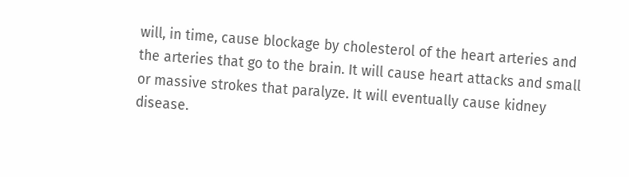will, in time, cause blockage by cholesterol of the heart arteries and the arteries that go to the brain. It will cause heart attacks and small or massive strokes that paralyze. It will eventually cause kidney disease.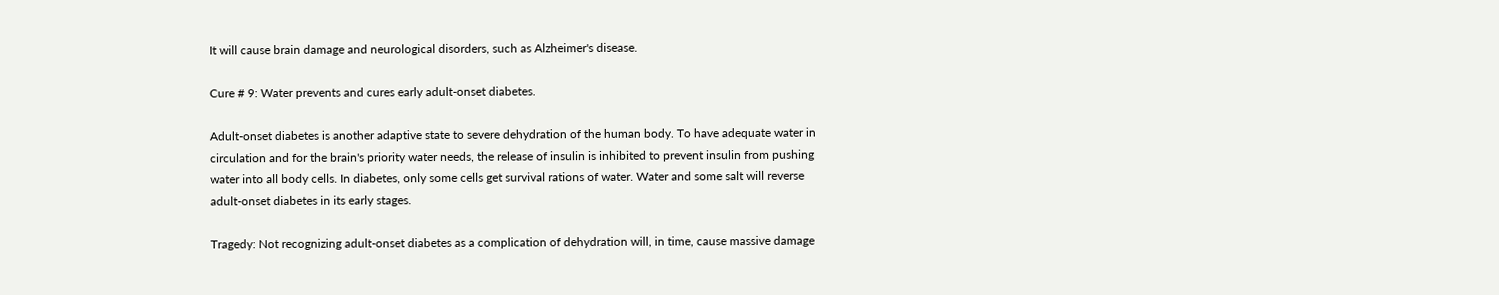It will cause brain damage and neurological disorders, such as Alzheimer's disease.

Cure # 9: Water prevents and cures early adult-onset diabetes.

Adult-onset diabetes is another adaptive state to severe dehydration of the human body. To have adequate water in circulation and for the brain's priority water needs, the release of insulin is inhibited to prevent insulin from pushing water into all body cells. In diabetes, only some cells get survival rations of water. Water and some salt will reverse adult-onset diabetes in its early stages.

Tragedy: Not recognizing adult-onset diabetes as a complication of dehydration will, in time, cause massive damage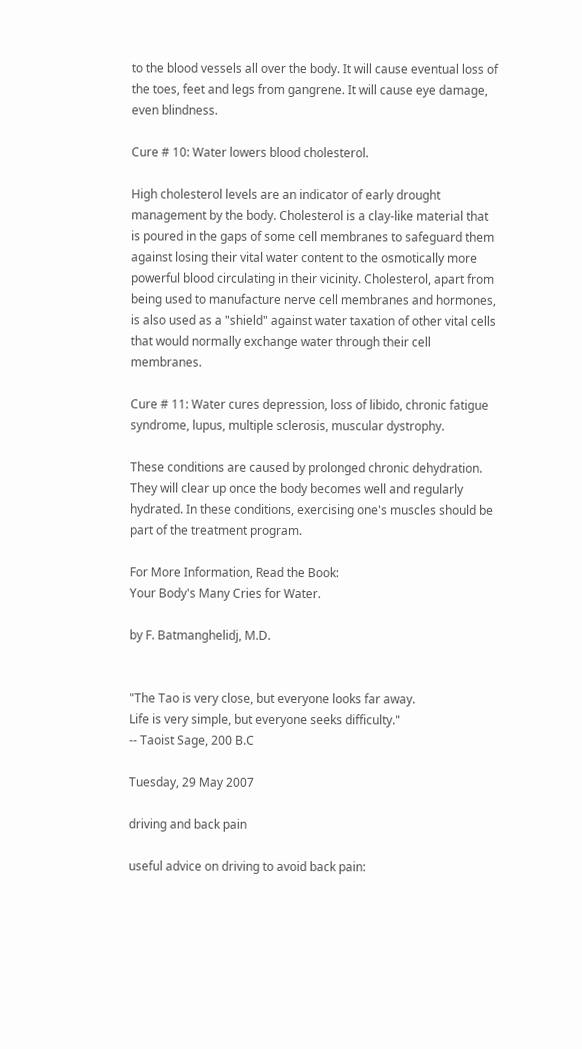to the blood vessels all over the body. It will cause eventual loss of the toes, feet and legs from gangrene. It will cause eye damage, even blindness.

Cure # 10: Water lowers blood cholesterol.

High cholesterol levels are an indicator of early drought management by the body. Cholesterol is a clay-like material that is poured in the gaps of some cell membranes to safeguard them against losing their vital water content to the osmotically more powerful blood circulating in their vicinity. Cholesterol, apart from being used to manufacture nerve cell membranes and hormones, is also used as a "shield" against water taxation of other vital cells that would normally exchange water through their cell membranes.

Cure # 11: Water cures depression, loss of libido, chronic fatigue syndrome, lupus, multiple sclerosis, muscular dystrophy.

These conditions are caused by prolonged chronic dehydration. They will clear up once the body becomes well and regularly hydrated. In these conditions, exercising one's muscles should be part of the treatment program.

For More Information, Read the Book:
Your Body's Many Cries for Water.

by F. Batmanghelidj, M.D.


"The Tao is very close, but everyone looks far away.
Life is very simple, but everyone seeks difficulty."
-- Taoist Sage, 200 B.C

Tuesday, 29 May 2007

driving and back pain

useful advice on driving to avoid back pain: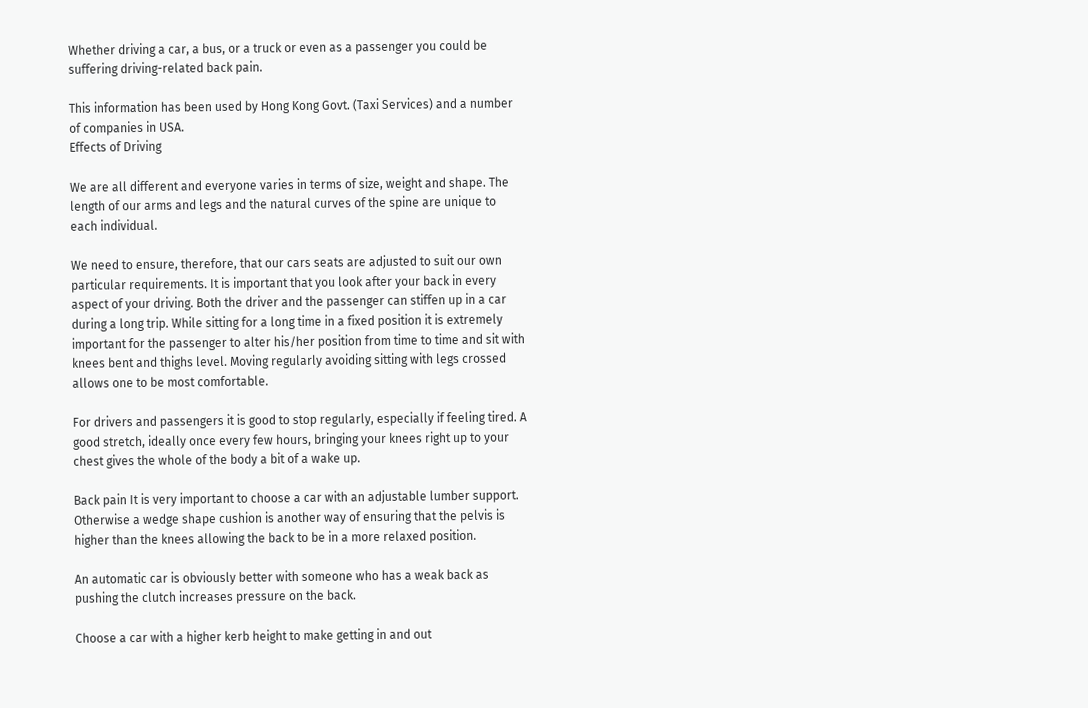Whether driving a car, a bus, or a truck or even as a passenger you could be suffering driving-related back pain.

This information has been used by Hong Kong Govt. (Taxi Services) and a number of companies in USA.
Effects of Driving

We are all different and everyone varies in terms of size, weight and shape. The length of our arms and legs and the natural curves of the spine are unique to each individual.

We need to ensure, therefore, that our cars seats are adjusted to suit our own particular requirements. It is important that you look after your back in every aspect of your driving. Both the driver and the passenger can stiffen up in a car during a long trip. While sitting for a long time in a fixed position it is extremely important for the passenger to alter his/her position from time to time and sit with knees bent and thighs level. Moving regularly avoiding sitting with legs crossed allows one to be most comfortable.

For drivers and passengers it is good to stop regularly, especially if feeling tired. A good stretch, ideally once every few hours, bringing your knees right up to your chest gives the whole of the body a bit of a wake up.

Back pain It is very important to choose a car with an adjustable lumber support. Otherwise a wedge shape cushion is another way of ensuring that the pelvis is higher than the knees allowing the back to be in a more relaxed position.

An automatic car is obviously better with someone who has a weak back as pushing the clutch increases pressure on the back.

Choose a car with a higher kerb height to make getting in and out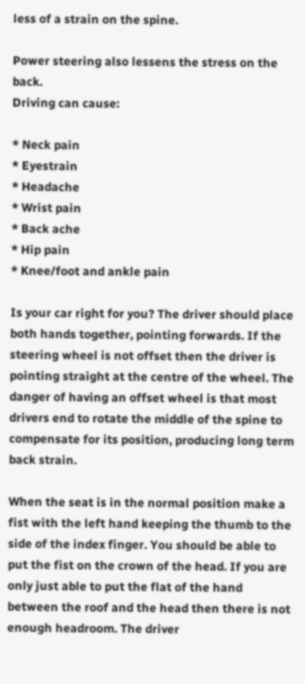less of a strain on the spine.

Power steering also lessens the stress on the back.
Driving can cause:

* Neck pain
* Eyestrain
* Headache
* Wrist pain
* Back ache
* Hip pain
* Knee/foot and ankle pain

Is your car right for you? The driver should place both hands together, pointing forwards. If the steering wheel is not offset then the driver is pointing straight at the centre of the wheel. The danger of having an offset wheel is that most drivers end to rotate the middle of the spine to compensate for its position, producing long term back strain.

When the seat is in the normal position make a fist with the left hand keeping the thumb to the side of the index finger. You should be able to put the fist on the crown of the head. If you are only just able to put the flat of the hand between the roof and the head then there is not enough headroom. The driver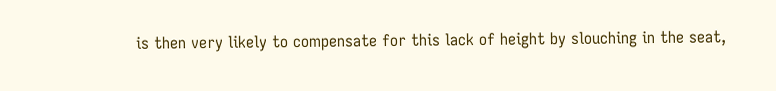is then very likely to compensate for this lack of height by slouching in the seat,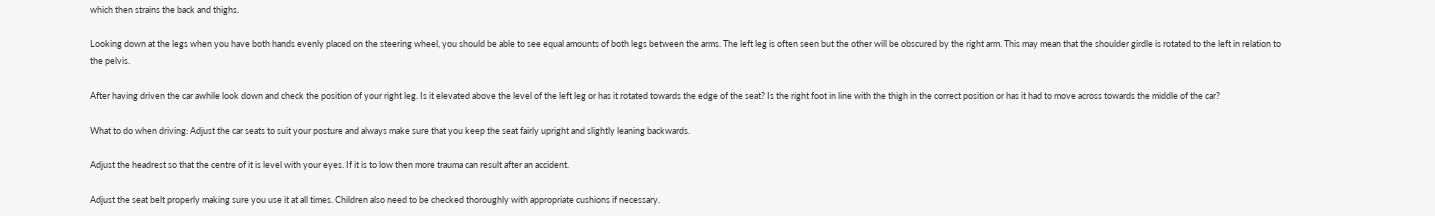which then strains the back and thighs.

Looking down at the legs when you have both hands evenly placed on the steering wheel, you should be able to see equal amounts of both legs between the arms. The left leg is often seen but the other will be obscured by the right arm. This may mean that the shoulder girdle is rotated to the left in relation to the pelvis.

After having driven the car awhile look down and check the position of your right leg. Is it elevated above the level of the left leg or has it rotated towards the edge of the seat? Is the right foot in line with the thigh in the correct position or has it had to move across towards the middle of the car?

What to do when driving: Adjust the car seats to suit your posture and always make sure that you keep the seat fairly upright and slightly leaning backwards.

Adjust the headrest so that the centre of it is level with your eyes. If it is to low then more trauma can result after an accident.

Adjust the seat belt properly making sure you use it at all times. Children also need to be checked thoroughly with appropriate cushions if necessary.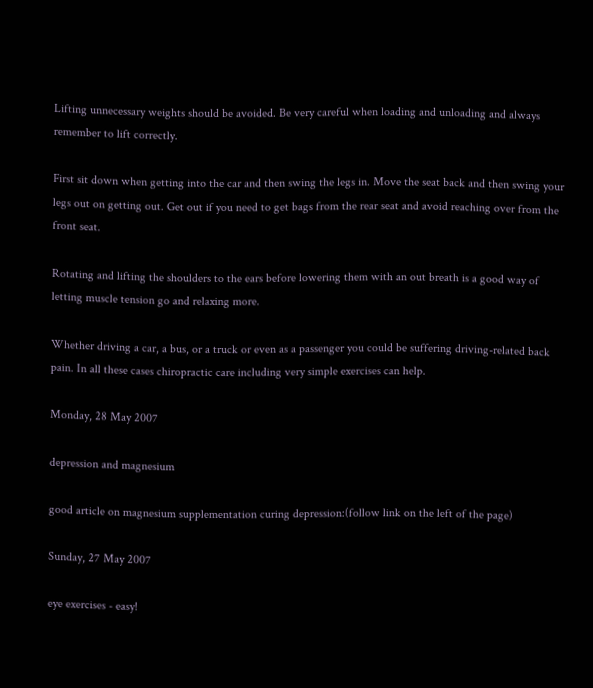Lifting unnecessary weights should be avoided. Be very careful when loading and unloading and always remember to lift correctly.

First sit down when getting into the car and then swing the legs in. Move the seat back and then swing your legs out on getting out. Get out if you need to get bags from the rear seat and avoid reaching over from the front seat.

Rotating and lifting the shoulders to the ears before lowering them with an out breath is a good way of letting muscle tension go and relaxing more.

Whether driving a car, a bus, or a truck or even as a passenger you could be suffering driving-related back pain. In all these cases chiropractic care including very simple exercises can help.

Monday, 28 May 2007

depression and magnesium

good article on magnesium supplementation curing depression:(follow link on the left of the page)

Sunday, 27 May 2007

eye exercises - easy!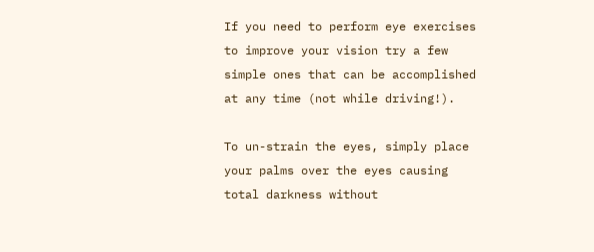If you need to perform eye exercises to improve your vision try a few simple ones that can be accomplished at any time (not while driving!).

To un-strain the eyes, simply place your palms over the eyes causing total darkness without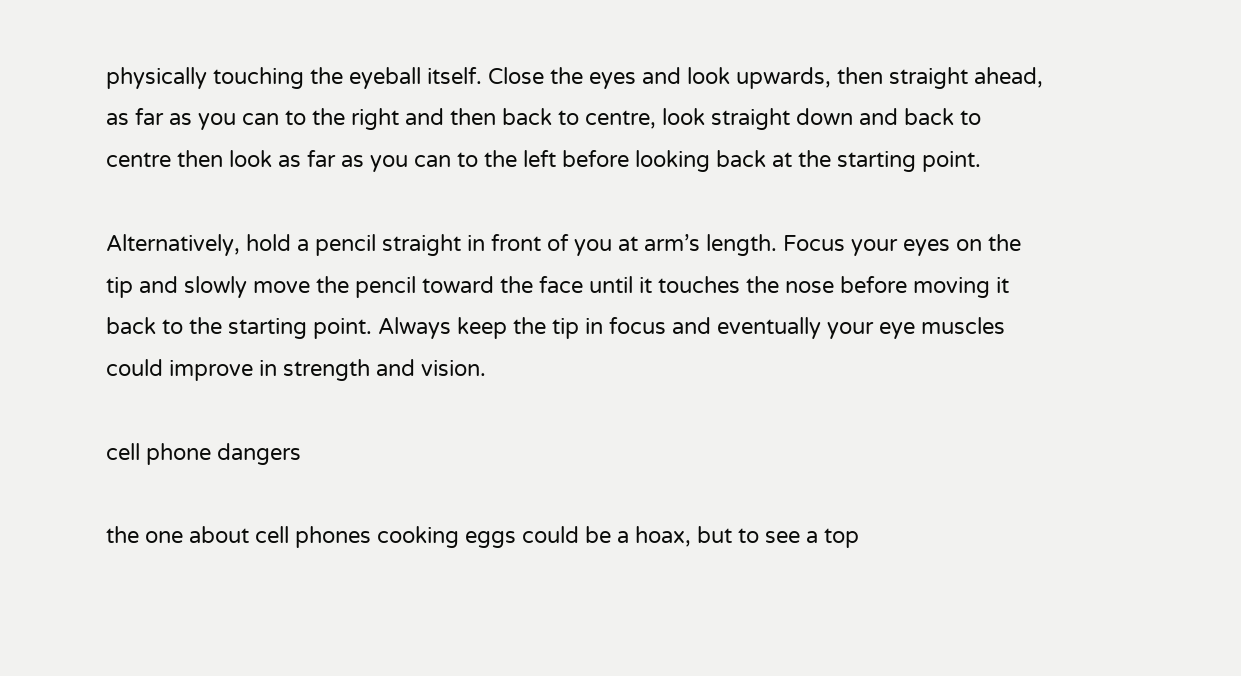physically touching the eyeball itself. Close the eyes and look upwards, then straight ahead, as far as you can to the right and then back to centre, look straight down and back to centre then look as far as you can to the left before looking back at the starting point.

Alternatively, hold a pencil straight in front of you at arm’s length. Focus your eyes on the tip and slowly move the pencil toward the face until it touches the nose before moving it back to the starting point. Always keep the tip in focus and eventually your eye muscles could improve in strength and vision.

cell phone dangers

the one about cell phones cooking eggs could be a hoax, but to see a top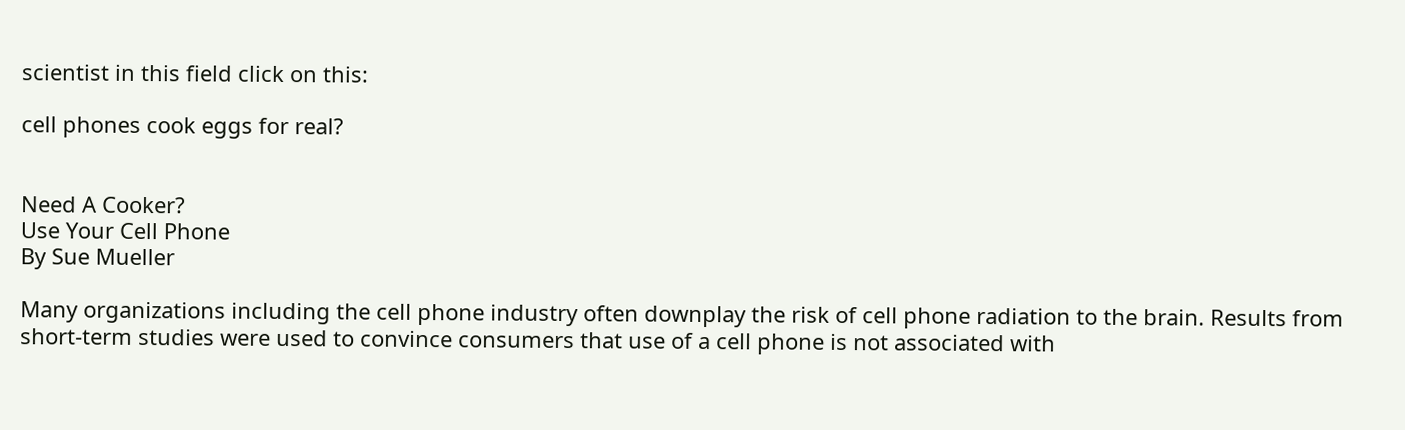scientist in this field click on this:

cell phones cook eggs for real?


Need A Cooker?
Use Your Cell Phone
By Sue Mueller

Many organizations including the cell phone industry often downplay the risk of cell phone radiation to the brain. Results from short-term studies were used to convince consumers that use of a cell phone is not associated with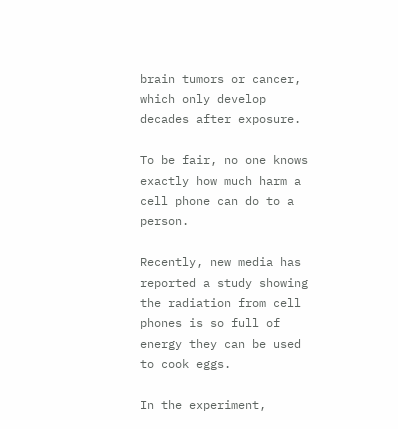brain tumors or cancer, which only develop decades after exposure.

To be fair, no one knows exactly how much harm a cell phone can do to a person.

Recently, new media has reported a study showing the radiation from cell phones is so full of energy they can be used to cook eggs.

In the experiment,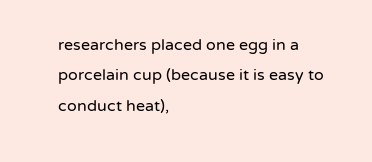researchers placed one egg in a porcelain cup (because it is easy to conduct heat),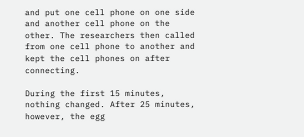and put one cell phone on one side and another cell phone on the other. The researchers then called from one cell phone to another and kept the cell phones on after connecting.

During the first 15 minutes, nothing changed. After 25 minutes, however, the egg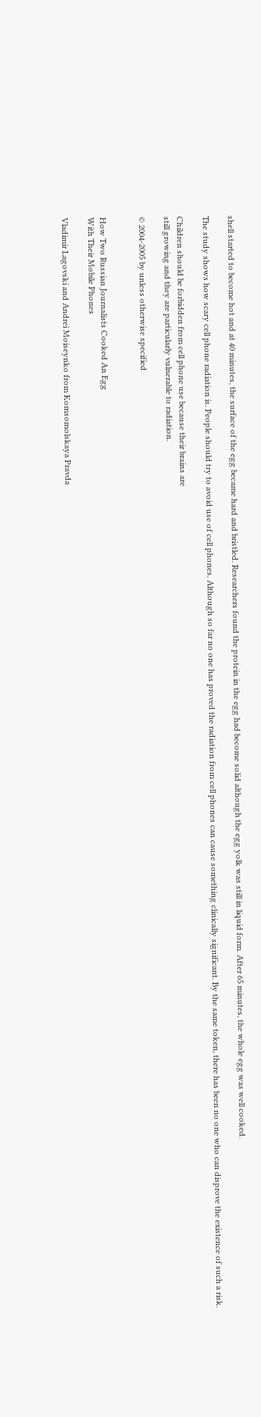shell started to become hot and at 40 minutes, the surface of the egg became hard and bristled. Researchers found the protein in the egg had become solid although the egg yolk was still in liquid form. After 65 minutes, the whole egg was well cooked.

The study shows how scary cell phone radiation is. People should try to avoid use of cell phones. Although so far no one has proved the radiation from cell phones can cause something clinically significant. By the same token, there has been no one who can disprove the existence of such a risk.

Children should be forbidden from cell phone use because their brains are
still growing and they are particularly vulnerable to radiation.

© 2004-2005 by unless otherwise specified


How Two Russian Journalists Cooked An Egg
With Their Mobile Phones

Vladimir Lagovski and Andrei Moiseynko from Komsomolskaya Pravda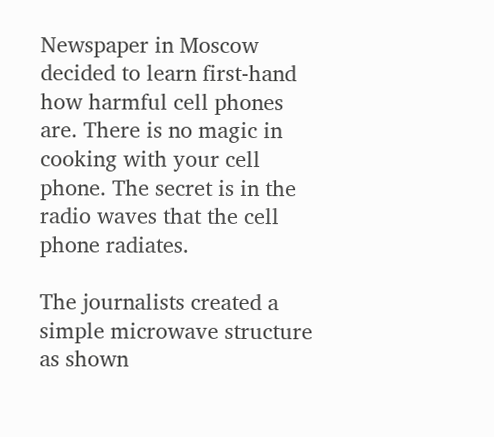Newspaper in Moscow decided to learn first-hand how harmful cell phones are. There is no magic in cooking with your cell phone. The secret is in the radio waves that the cell phone radiates.

The journalists created a simple microwave structure as shown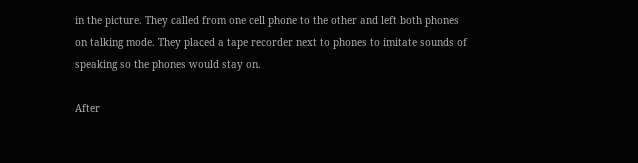in the picture. They called from one cell phone to the other and left both phones on talking mode. They placed a tape recorder next to phones to imitate sounds of speaking so the phones would stay on.

After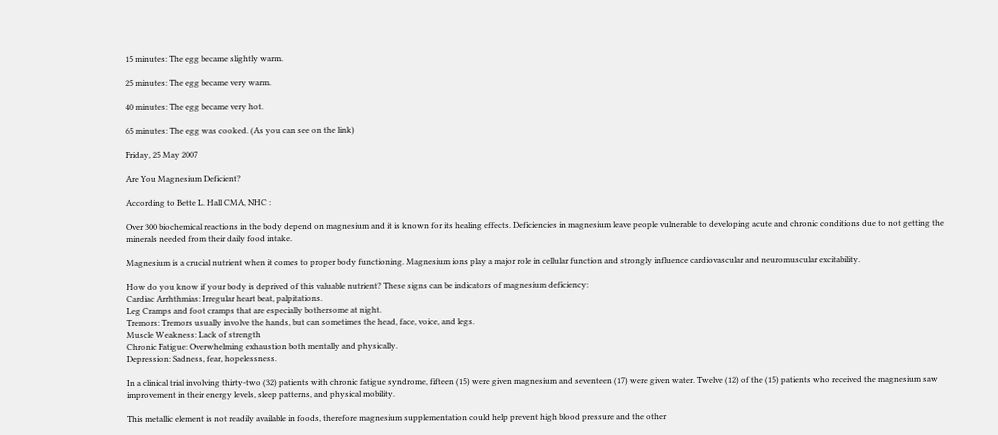15 minutes: The egg became slightly warm.

25 minutes: The egg became very warm.

40 minutes: The egg became very hot.

65 minutes: The egg was cooked. (As you can see on the link)

Friday, 25 May 2007

Are You Magnesium Deficient?

According to Bette L. Hall CMA, NHC :

Over 300 biochemical reactions in the body depend on magnesium and it is known for its healing effects. Deficiencies in magnesium leave people vulnerable to developing acute and chronic conditions due to not getting the minerals needed from their daily food intake.

Magnesium is a crucial nutrient when it comes to proper body functioning. Magnesium ions play a major role in cellular function and strongly influence cardiovascular and neuromuscular excitability.

How do you know if your body is deprived of this valuable nutrient? These signs can be indicators of magnesium deficiency:
Cardiac Arrhthmias: Irregular heart beat, palpitations.
Leg Cramps and foot cramps that are especially bothersome at night.
Tremors: Tremors usually involve the hands, but can sometimes the head, face, voice, and legs.
Muscle Weakness: Lack of strength
Chronic Fatigue: Overwhelming exhaustion both mentally and physically.
Depression: Sadness, fear, hopelessness.

In a clinical trial involving thirty-two (32) patients with chronic fatigue syndrome, fifteen (15) were given magnesium and seventeen (17) were given water. Twelve (12) of the (15) patients who received the magnesium saw improvement in their energy levels, sleep patterns, and physical mobility.

This metallic element is not readily available in foods, therefore magnesium supplementation could help prevent high blood pressure and the other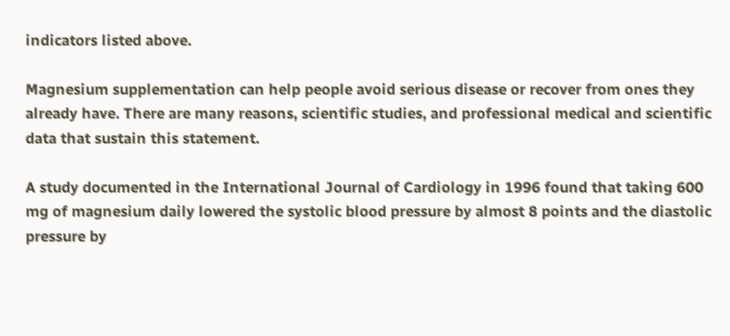indicators listed above.

Magnesium supplementation can help people avoid serious disease or recover from ones they already have. There are many reasons, scientific studies, and professional medical and scientific data that sustain this statement.

A study documented in the International Journal of Cardiology in 1996 found that taking 600 mg of magnesium daily lowered the systolic blood pressure by almost 8 points and the diastolic pressure by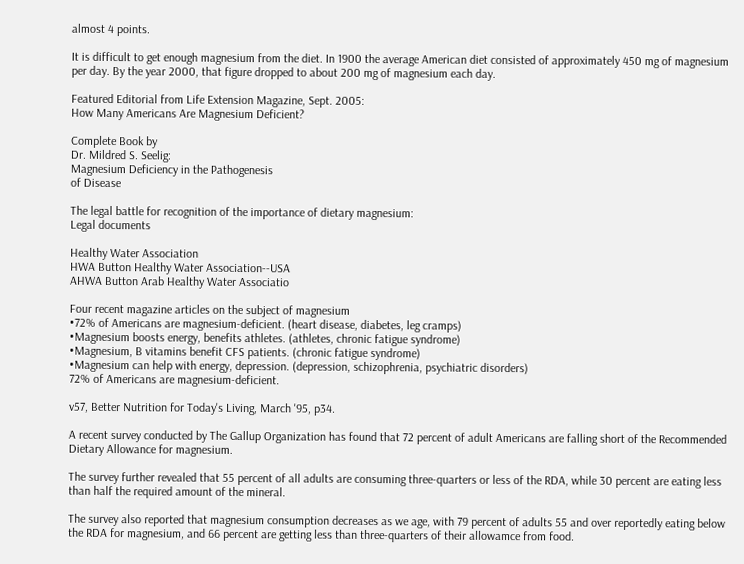almost 4 points.

It is difficult to get enough magnesium from the diet. In 1900 the average American diet consisted of approximately 450 mg of magnesium per day. By the year 2000, that figure dropped to about 200 mg of magnesium each day.

Featured Editorial from Life Extension Magazine, Sept. 2005:
How Many Americans Are Magnesium Deficient?

Complete Book by
Dr. Mildred S. Seelig:
Magnesium Deficiency in the Pathogenesis
of Disease

The legal battle for recognition of the importance of dietary magnesium:
Legal documents

Healthy Water Association
HWA Button Healthy Water Association--USA
AHWA Button Arab Healthy Water Associatio

Four recent magazine articles on the subject of magnesium
•72% of Americans are magnesium-deficient. (heart disease, diabetes, leg cramps)
•Magnesium boosts energy, benefits athletes. (athletes, chronic fatigue syndrome)
•Magnesium, B vitamins benefit CFS patients. (chronic fatigue syndrome)
•Magnesium can help with energy, depression. (depression, schizophrenia, psychiatric disorders)
72% of Americans are magnesium-deficient.

v57, Better Nutrition for Today's Living, March '95, p34.

A recent survey conducted by The Gallup Organization has found that 72 percent of adult Americans are falling short of the Recommended Dietary Allowance for magnesium.

The survey further revealed that 55 percent of all adults are consuming three-quarters or less of the RDA, while 30 percent are eating less than half the required amount of the mineral.

The survey also reported that magnesium consumption decreases as we age, with 79 percent of adults 55 and over reportedly eating below the RDA for magnesium, and 66 percent are getting less than three-quarters of their allowamce from food.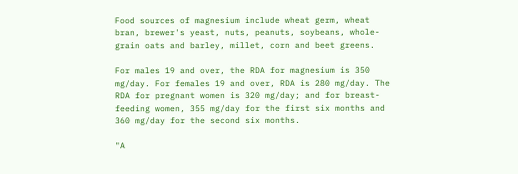Food sources of magnesium include wheat germ, wheat bran, brewer's yeast, nuts, peanuts, soybeans, whole-grain oats and barley, millet, corn and beet greens.

For males 19 and over, the RDA for magnesium is 350 mg/day. For females 19 and over, RDA is 280 mg/day. The RDA for pregnant women is 320 mg/day; and for breast-feeding women, 355 mg/day for the first six months and 360 mg/day for the second six months.

"A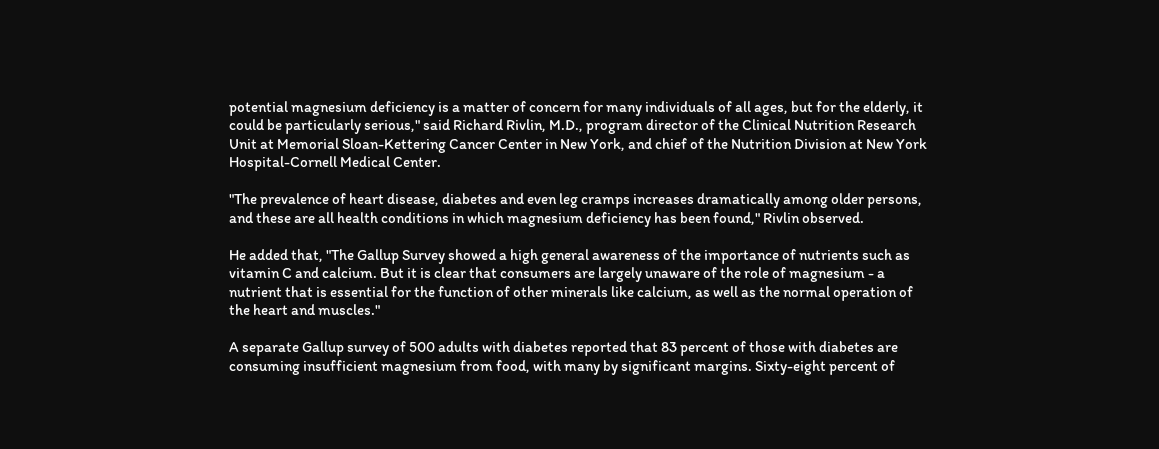potential magnesium deficiency is a matter of concern for many individuals of all ages, but for the elderly, it could be particularly serious," said Richard Rivlin, M.D., program director of the Clinical Nutrition Research Unit at Memorial Sloan-Kettering Cancer Center in New York, and chief of the Nutrition Division at New York Hospital-Cornell Medical Center.

"The prevalence of heart disease, diabetes and even leg cramps increases dramatically among older persons, and these are all health conditions in which magnesium deficiency has been found," Rivlin observed.

He added that, "The Gallup Survey showed a high general awareness of the importance of nutrients such as vitamin C and calcium. But it is clear that consumers are largely unaware of the role of magnesium - a nutrient that is essential for the function of other minerals like calcium, as well as the normal operation of the heart and muscles."

A separate Gallup survey of 500 adults with diabetes reported that 83 percent of those with diabetes are consuming insufficient magnesium from food, with many by significant margins. Sixty-eight percent of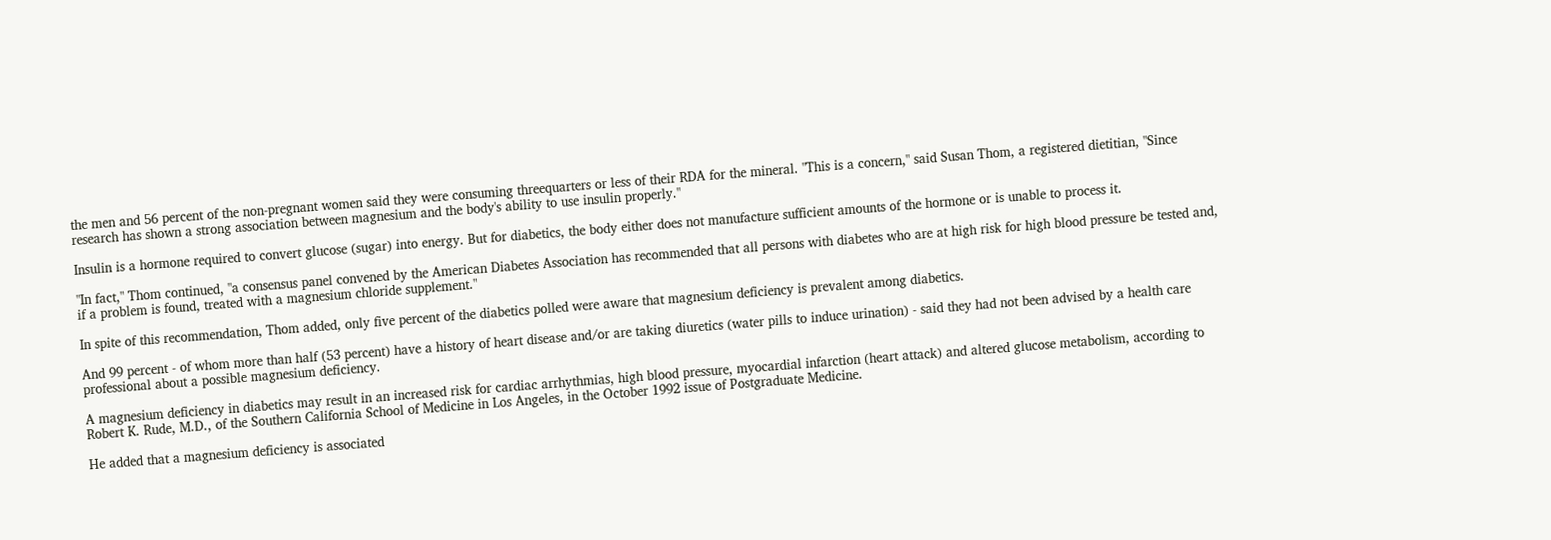the men and 56 percent of the non-pregnant women said they were consuming threequarters or less of their RDA for the mineral. "This is a concern," said Susan Thom, a registered dietitian, "Since research has shown a strong association between magnesium and the body's ability to use insulin properly."

Insulin is a hormone required to convert glucose (sugar) into energy. But for diabetics, the body either does not manufacture sufficient amounts of the hormone or is unable to process it.

"In fact," Thom continued, "a consensus panel convened by the American Diabetes Association has recommended that all persons with diabetes who are at high risk for high blood pressure be tested and, if a problem is found, treated with a magnesium chloride supplement."

In spite of this recommendation, Thom added, only five percent of the diabetics polled were aware that magnesium deficiency is prevalent among diabetics.

And 99 percent - of whom more than half (53 percent) have a history of heart disease and/or are taking diuretics (water pills to induce urination) - said they had not been advised by a health care professional about a possible magnesium deficiency.

A magnesium deficiency in diabetics may result in an increased risk for cardiac arrhythmias, high blood pressure, myocardial infarction (heart attack) and altered glucose metabolism, according to Robert K. Rude, M.D., of the Southern California School of Medicine in Los Angeles, in the October 1992 issue of Postgraduate Medicine.

He added that a magnesium deficiency is associated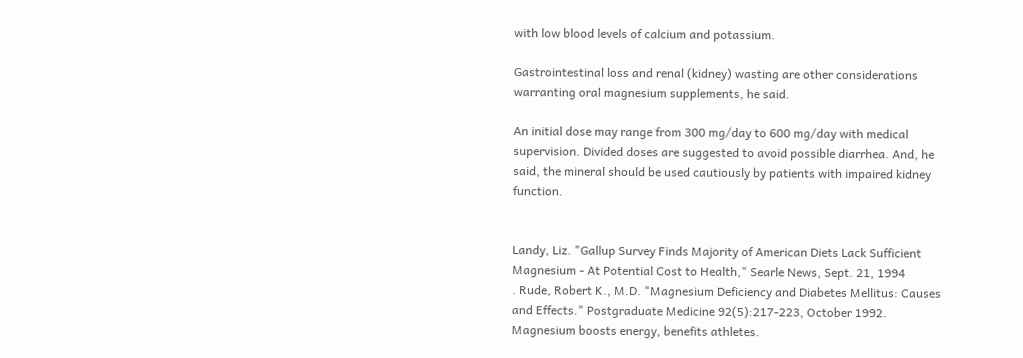with low blood levels of calcium and potassium.

Gastrointestinal loss and renal (kidney) wasting are other considerations warranting oral magnesium supplements, he said.

An initial dose may range from 300 mg/day to 600 mg/day with medical supervision. Divided doses are suggested to avoid possible diarrhea. And, he said, the mineral should be used cautiously by patients with impaired kidney function.


Landy, Liz. "Gallup Survey Finds Majority of American Diets Lack Sufficient Magnesium - At Potential Cost to Health," Searle News, Sept. 21, 1994
. Rude, Robert K., M.D. "Magnesium Deficiency and Diabetes Mellitus: Causes and Effects." Postgraduate Medicine 92(5):217-223, October 1992.
Magnesium boosts energy, benefits athletes.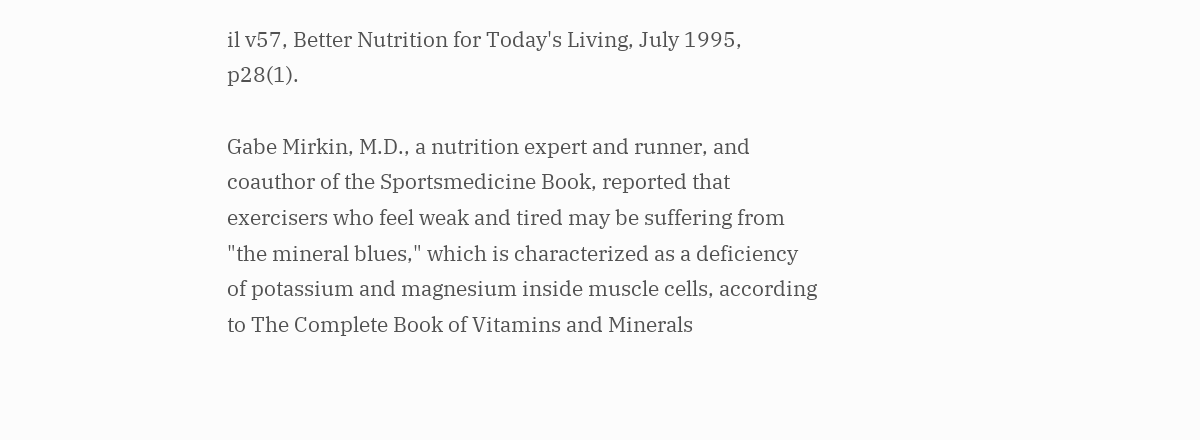il v57, Better Nutrition for Today's Living, July 1995, p28(1).

Gabe Mirkin, M.D., a nutrition expert and runner, and coauthor of the Sportsmedicine Book, reported that exercisers who feel weak and tired may be suffering from "the mineral blues," which is characterized as a deficiency of potassium and magnesium inside muscle cells, according to The Complete Book of Vitamins and Minerals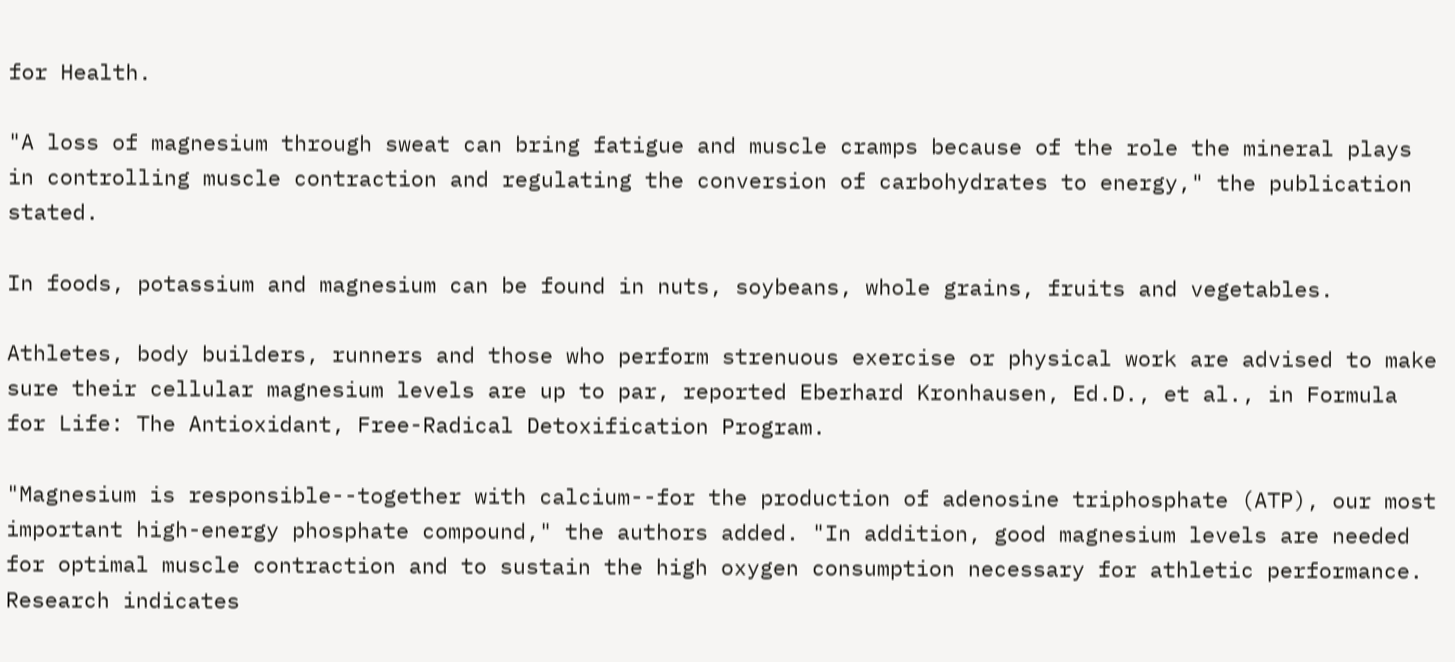for Health.

"A loss of magnesium through sweat can bring fatigue and muscle cramps because of the role the mineral plays in controlling muscle contraction and regulating the conversion of carbohydrates to energy," the publication stated.

In foods, potassium and magnesium can be found in nuts, soybeans, whole grains, fruits and vegetables.

Athletes, body builders, runners and those who perform strenuous exercise or physical work are advised to make sure their cellular magnesium levels are up to par, reported Eberhard Kronhausen, Ed.D., et al., in Formula for Life: The Antioxidant, Free-Radical Detoxification Program.

"Magnesium is responsible--together with calcium--for the production of adenosine triphosphate (ATP), our most important high-energy phosphate compound," the authors added. "In addition, good magnesium levels are needed for optimal muscle contraction and to sustain the high oxygen consumption necessary for athletic performance. Research indicates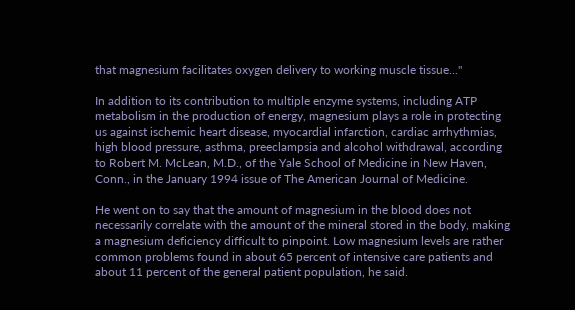that magnesium facilitates oxygen delivery to working muscle tissue..."

In addition to its contribution to multiple enzyme systems, including ATP metabolism in the production of energy, magnesium plays a role in protecting us against ischemic heart disease, myocardial infarction, cardiac arrhythmias, high blood pressure, asthma, preeclampsia and alcohol withdrawal, according to Robert M. McLean, M.D., of the Yale School of Medicine in New Haven, Conn., in the January 1994 issue of The American Journal of Medicine.

He went on to say that the amount of magnesium in the blood does not necessarily correlate with the amount of the mineral stored in the body, making a magnesium deficiency difficult to pinpoint. Low magnesium levels are rather common problems found in about 65 percent of intensive care patients and about 11 percent of the general patient population, he said.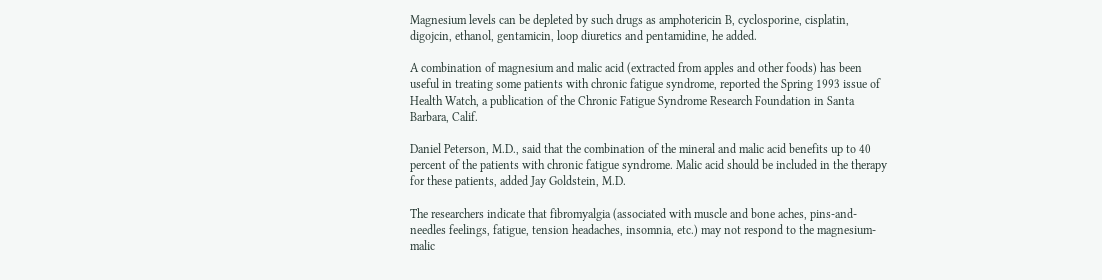Magnesium levels can be depleted by such drugs as amphotericin B, cyclosporine, cisplatin, digojcin, ethanol, gentamicin, loop diuretics and pentamidine, he added.

A combination of magnesium and malic acid (extracted from apples and other foods) has been useful in treating some patients with chronic fatigue syndrome, reported the Spring 1993 issue of Health Watch, a publication of the Chronic Fatigue Syndrome Research Foundation in Santa Barbara, Calif.

Daniel Peterson, M.D., said that the combination of the mineral and malic acid benefits up to 40 percent of the patients with chronic fatigue syndrome. Malic acid should be included in the therapy for these patients, added Jay Goldstein, M.D.

The researchers indicate that fibromyalgia (associated with muscle and bone aches, pins-and-needles feelings, fatigue, tension headaches, insomnia, etc.) may not respond to the magnesium-malic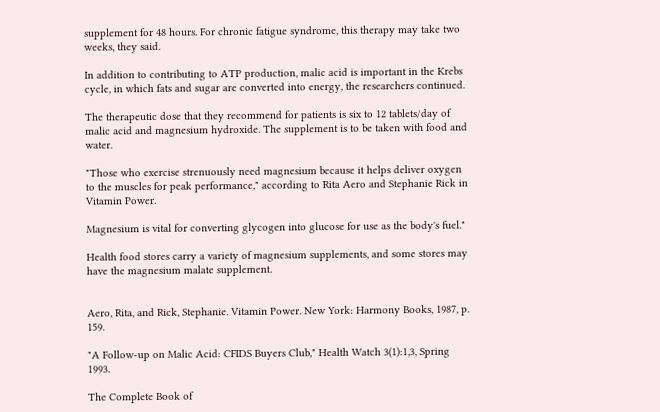supplement for 48 hours. For chronic fatigue syndrome, this therapy may take two weeks, they said.

In addition to contributing to ATP production, malic acid is important in the Krebs cycle, in which fats and sugar are converted into energy, the researchers continued.

The therapeutic dose that they recommend for patients is six to 12 tablets/day of malic acid and magnesium hydroxide. The supplement is to be taken with food and water.

"Those who exercise strenuously need magnesium because it helps deliver oxygen to the muscles for peak performance," according to Rita Aero and Stephanie Rick in Vitamin Power.

Magnesium is vital for converting glycogen into glucose for use as the body's fuel."

Health food stores carry a variety of magnesium supplements, and some stores may have the magnesium malate supplement.


Aero, Rita, and Rick, Stephanie. Vitamin Power. New York: Harmony Books, 1987, p. 159.

"A Follow-up on Malic Acid: CFIDS Buyers Club," Health Watch 3(1):1,3, Spring 1993.

The Complete Book of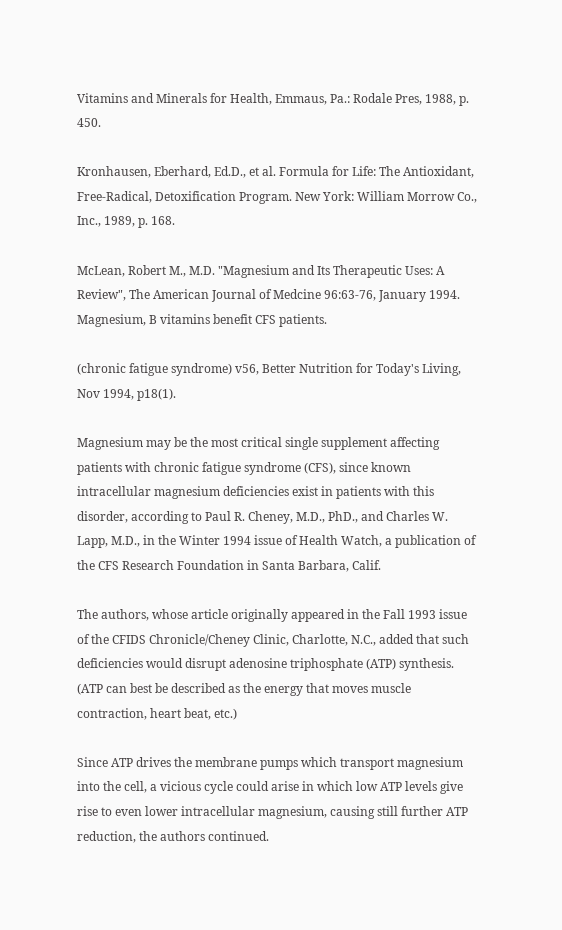Vitamins and Minerals for Health, Emmaus, Pa.: Rodale Pres, 1988, p. 450.

Kronhausen, Eberhard, Ed.D., et al. Formula for Life: The Antioxidant, Free-Radical, Detoxification Program. New York: William Morrow Co., Inc., 1989, p. 168.

McLean, Robert M., M.D. "Magnesium and Its Therapeutic Uses: A Review", The American Journal of Medcine 96:63-76, January 1994.
Magnesium, B vitamins benefit CFS patients.

(chronic fatigue syndrome) v56, Better Nutrition for Today's Living, Nov 1994, p18(1).

Magnesium may be the most critical single supplement affecting patients with chronic fatigue syndrome (CFS), since known intracellular magnesium deficiencies exist in patients with this disorder, according to Paul R. Cheney, M.D., PhD., and Charles W. Lapp, M.D., in the Winter 1994 issue of Health Watch, a publication of the CFS Research Foundation in Santa Barbara, Calif.

The authors, whose article originally appeared in the Fall 1993 issue of the CFIDS Chronicle/Cheney Clinic, Charlotte, N.C., added that such deficiencies would disrupt adenosine triphosphate (ATP) synthesis. (ATP can best be described as the energy that moves muscle contraction, heart beat, etc.)

Since ATP drives the membrane pumps which transport magnesium into the cell, a vicious cycle could arise in which low ATP levels give rise to even lower intracellular magnesium, causing still further ATP reduction, the authors continued.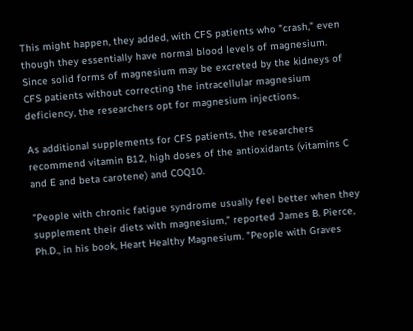This might happen, they added, with CFS patients who "crash," even though they essentially have normal blood levels of magnesium. Since solid forms of magnesium may be excreted by the kidneys of CFS patients without correcting the intracellular magnesium deficiency, the researchers opt for magnesium injections.

As additional supplements for CFS patients, the researchers recommend vitamin B12, high doses of the antioxidants (vitamins C and E and beta carotene) and COQ10.

"People with chronic fatigue syndrome usually feel better when they supplement their diets with magnesium," reported James B. Pierce, Ph.D., in his book, Heart Healthy Magnesium. "People with Graves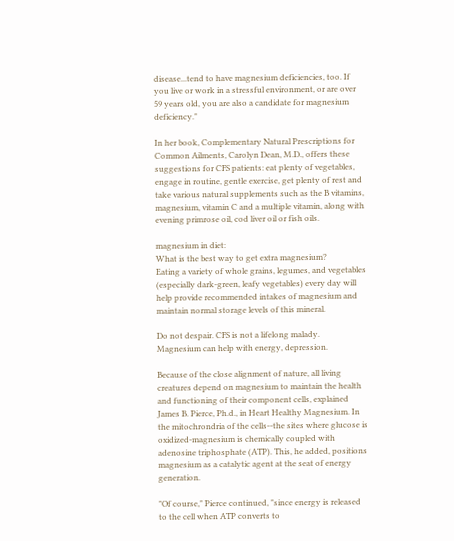disease...tend to have magnesium deficiencies, too. If you live or work in a stressful environment, or are over 59 years old, you are also a candidate for magnesium deficiency."

In her book, Complementary Natural Prescriptions for Common Ailments, Carolyn Dean, M.D., offers these suggestions for CFS patients: eat plenty of vegetables, engage in routine, gentle exercise, get plenty of rest and take various natural supplements such as the B vitamins, magnesium, vitamin C and a multiple vitamin, along with evening primrose oil, cod liver oil or fish oils.

magnesium in diet:
What is the best way to get extra magnesium?
Eating a variety of whole grains, legumes, and vegetables (especially dark-green, leafy vegetables) every day will help provide recommended intakes of magnesium and maintain normal storage levels of this mineral.

Do not despair. CFS is not a lifelong malady.
Magnesium can help with energy, depression.

Because of the close alignment of nature, all living creatures depend on magnesium to maintain the health and functioning of their component cells, explained James B. Pierce, Ph.d., in Heart Healthy Magnesium. In the mitochrondria of the cells--the sites where glucose is oxidized-magnesium is chemically coupled with adenosine triphosphate (ATP). This, he added, positions magnesium as a catalytic agent at the seat of energy generation.

"Of course," Pierce continued, "since energy is released to the cell when ATP converts to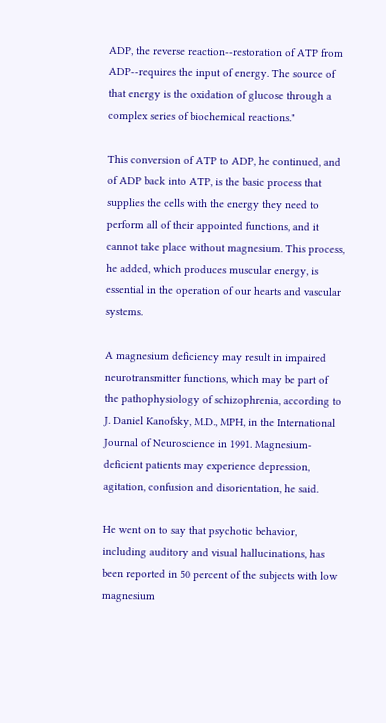ADP, the reverse reaction--restoration of ATP from ADP--requires the input of energy. The source of that energy is the oxidation of glucose through a complex series of biochemical reactions."

This conversion of ATP to ADP, he continued, and of ADP back into ATP, is the basic process that supplies the cells with the energy they need to perform all of their appointed functions, and it cannot take place without magnesium. This process, he added, which produces muscular energy, is essential in the operation of our hearts and vascular systems.

A magnesium deficiency may result in impaired neurotransmitter functions, which may be part of the pathophysiology of schizophrenia, according to J. Daniel Kanofsky, M.D., MPH, in the International Journal of Neuroscience in 1991. Magnesium-deficient patients may experience depression, agitation, confusion and disorientation, he said.

He went on to say that psychotic behavior, including auditory and visual hallucinations, has been reported in 50 percent of the subjects with low magnesium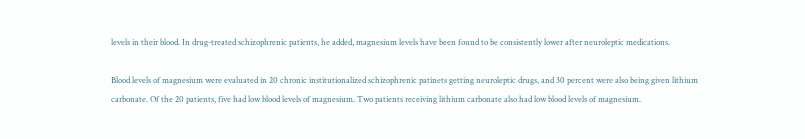levels in their blood. In drug-treated schizophrenic patients, he added, magnesium levels have been found to be consistently lower after neuroleptic medications.

Blood levels of magnesium were evaluated in 20 chronic institutionalized schizophrenic patinets getting neuroleptic drugs, and 30 percent were also being given lithium carbonate. Of the 20 patients, five had low blood levels of magnesium. Two patients receiving lithium carbonate also had low blood levels of magnesium.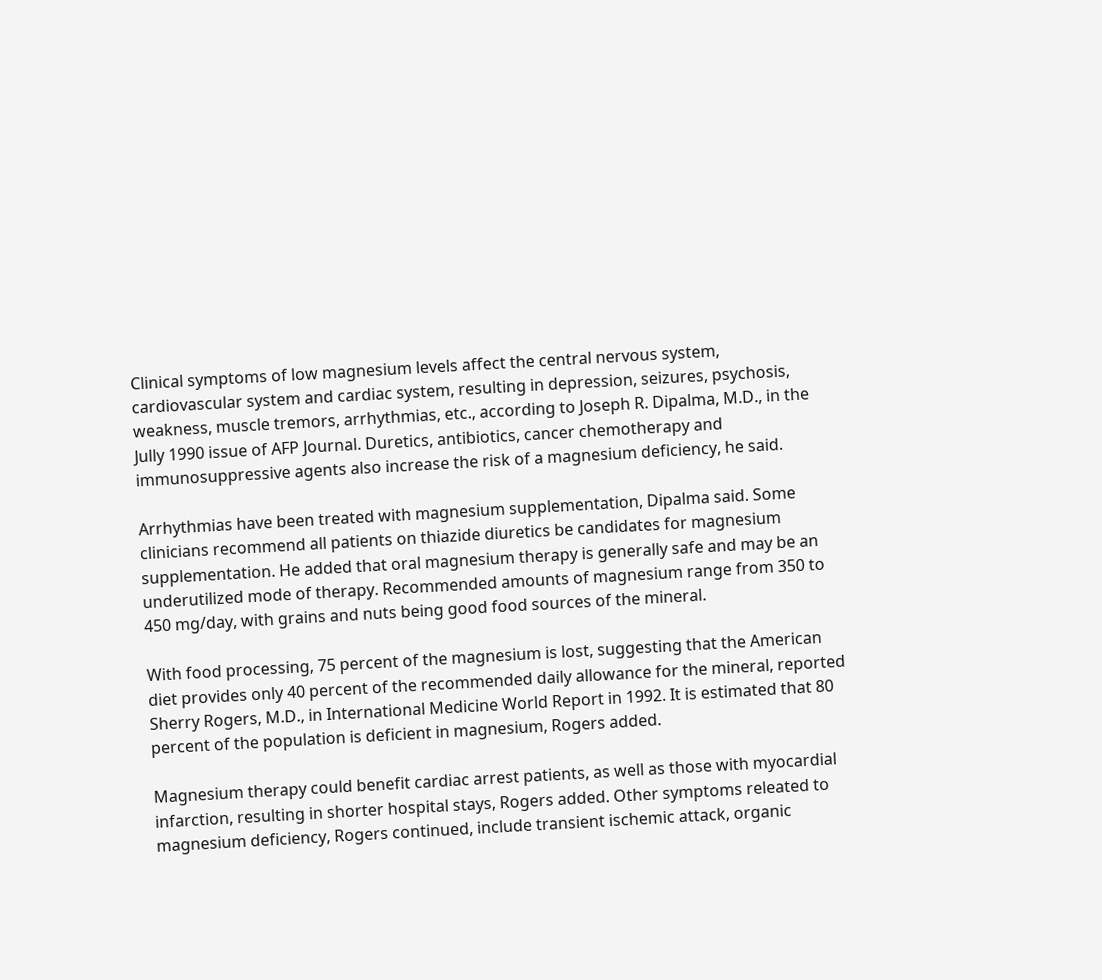Clinical symptoms of low magnesium levels affect the central nervous system, cardiovascular system and cardiac system, resulting in depression, seizures, psychosis, weakness, muscle tremors, arrhythmias, etc., according to Joseph R. Dipalma, M.D., in the Jully 1990 issue of AFP Journal. Duretics, antibiotics, cancer chemotherapy and immunosuppressive agents also increase the risk of a magnesium deficiency, he said.

Arrhythmias have been treated with magnesium supplementation, Dipalma said. Some clinicians recommend all patients on thiazide diuretics be candidates for magnesium supplementation. He added that oral magnesium therapy is generally safe and may be an underutilized mode of therapy. Recommended amounts of magnesium range from 350 to 450 mg/day, with grains and nuts being good food sources of the mineral.

With food processing, 75 percent of the magnesium is lost, suggesting that the American diet provides only 40 percent of the recommended daily allowance for the mineral, reported Sherry Rogers, M.D., in International Medicine World Report in 1992. It is estimated that 80 percent of the population is deficient in magnesium, Rogers added.

Magnesium therapy could benefit cardiac arrest patients, as well as those with myocardial infarction, resulting in shorter hospital stays, Rogers added. Other symptoms releated to magnesium deficiency, Rogers continued, include transient ischemic attack, organic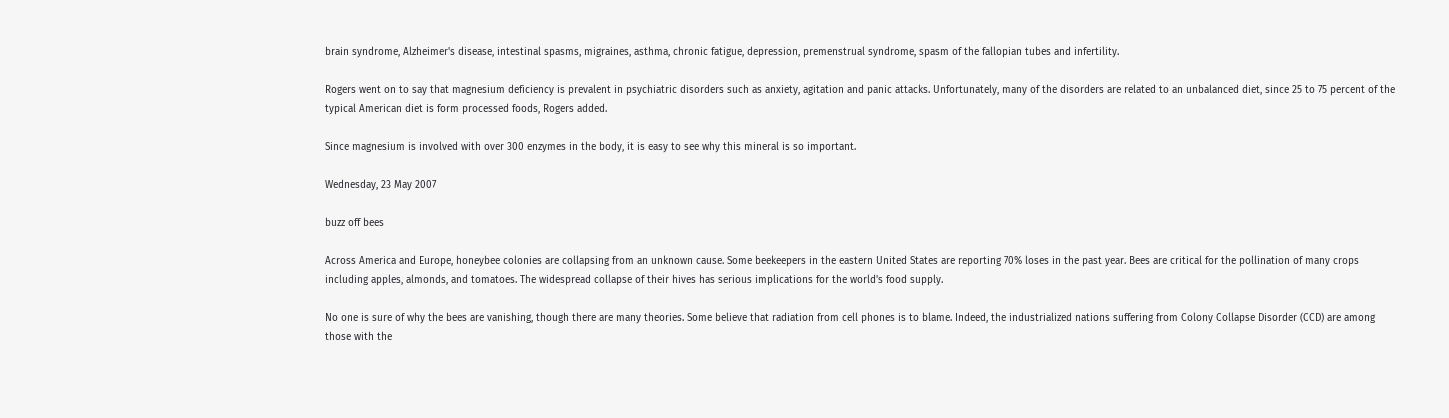brain syndrome, Alzheimer's disease, intestinal spasms, migraines, asthma, chronic fatigue, depression, premenstrual syndrome, spasm of the fallopian tubes and infertility.

Rogers went on to say that magnesium deficiency is prevalent in psychiatric disorders such as anxiety, agitation and panic attacks. Unfortunately, many of the disorders are related to an unbalanced diet, since 25 to 75 percent of the typical American diet is form processed foods, Rogers added.

Since magnesium is involved with over 300 enzymes in the body, it is easy to see why this mineral is so important.

Wednesday, 23 May 2007

buzz off bees

Across America and Europe, honeybee colonies are collapsing from an unknown cause. Some beekeepers in the eastern United States are reporting 70% loses in the past year. Bees are critical for the pollination of many crops including apples, almonds, and tomatoes. The widespread collapse of their hives has serious implications for the world's food supply.

No one is sure of why the bees are vanishing, though there are many theories. Some believe that radiation from cell phones is to blame. Indeed, the industrialized nations suffering from Colony Collapse Disorder (CCD) are among those with the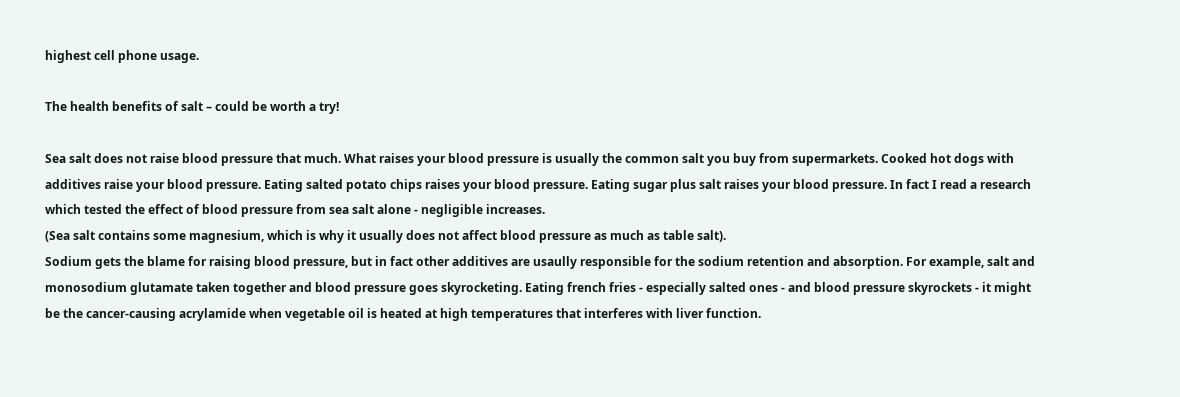highest cell phone usage.

The health benefits of salt – could be worth a try!

Sea salt does not raise blood pressure that much. What raises your blood pressure is usually the common salt you buy from supermarkets. Cooked hot dogs with additives raise your blood pressure. Eating salted potato chips raises your blood pressure. Eating sugar plus salt raises your blood pressure. In fact I read a research which tested the effect of blood pressure from sea salt alone - negligible increases.
(Sea salt contains some magnesium, which is why it usually does not affect blood pressure as much as table salt).
Sodium gets the blame for raising blood pressure, but in fact other additives are usaully responsible for the sodium retention and absorption. For example, salt and monosodium glutamate taken together and blood pressure goes skyrocketing. Eating french fries - especially salted ones - and blood pressure skyrockets - it might be the cancer-causing acrylamide when vegetable oil is heated at high temperatures that interferes with liver function.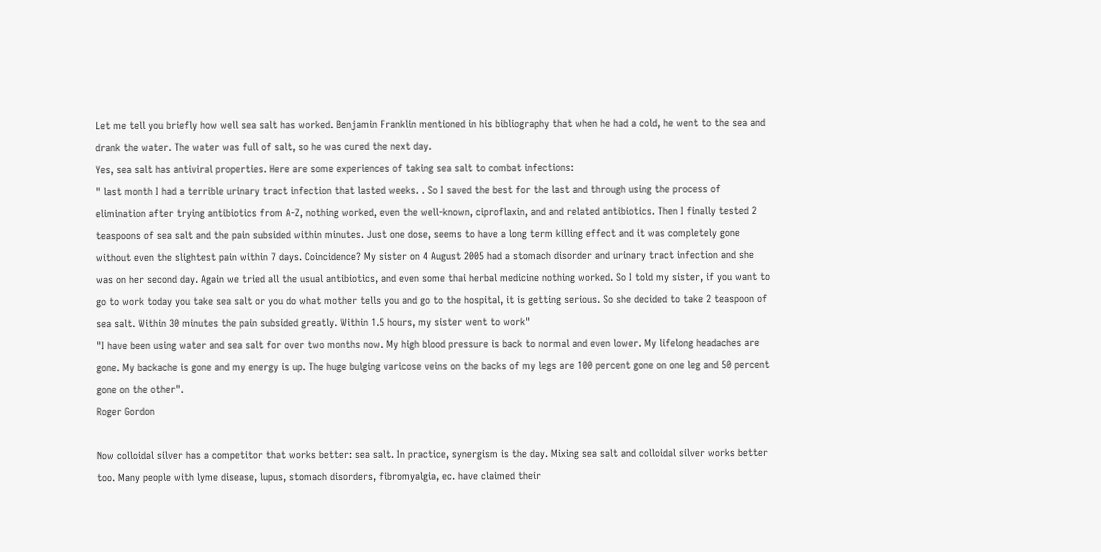Let me tell you briefly how well sea salt has worked. Benjamin Franklin mentioned in his bibliography that when he had a cold, he went to the sea and drank the water. The water was full of salt, so he was cured the next day.
Yes, sea salt has antiviral properties. Here are some experiences of taking sea salt to combat infections:
" last month I had a terrible urinary tract infection that lasted weeks. . So I saved the best for the last and through using the process of elimination after trying antibiotics from A-Z, nothing worked, even the well-known, ciproflaxin, and and related antibiotics. Then I finally tested 2 teaspoons of sea salt and the pain subsided within minutes. Just one dose, seems to have a long term killing effect and it was completely gone without even the slightest pain within 7 days. Coincidence? My sister on 4 August 2005 had a stomach disorder and urinary tract infection and she was on her second day. Again we tried all the usual antibiotics, and even some thai herbal medicine nothing worked. So I told my sister, if you want to go to work today you take sea salt or you do what mother tells you and go to the hospital, it is getting serious. So she decided to take 2 teaspoon of sea salt. Within 30 minutes the pain subsided greatly. Within 1.5 hours, my sister went to work"
"I have been using water and sea salt for over two months now. My high blood pressure is back to normal and even lower. My lifelong headaches are gone. My backache is gone and my energy is up. The huge bulging varicose veins on the backs of my legs are 100 percent gone on one leg and 50 percent gone on the other".
Roger Gordon

Now colloidal silver has a competitor that works better: sea salt. In practice, synergism is the day. Mixing sea salt and colloidal silver works better too. Many people with lyme disease, lupus, stomach disorders, fibromyalgia, ec. have claimed their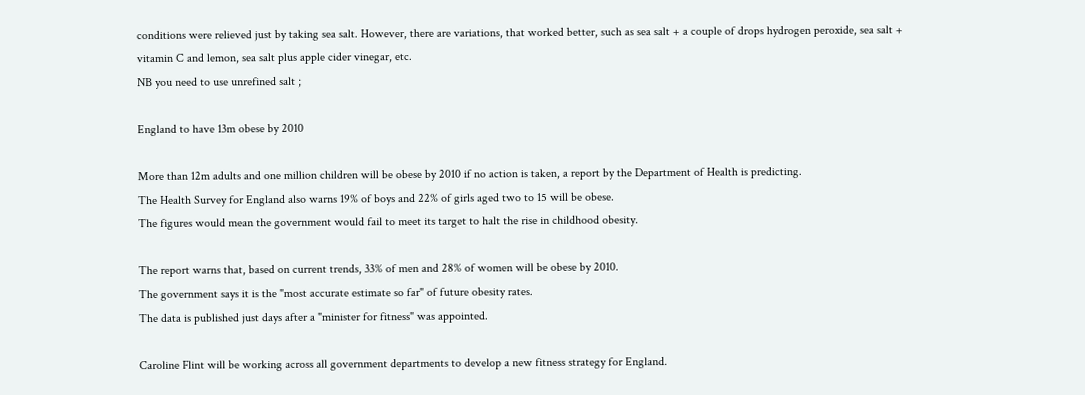conditions were relieved just by taking sea salt. However, there are variations, that worked better, such as sea salt + a couple of drops hydrogen peroxide, sea salt + vitamin C and lemon, sea salt plus apple cider vinegar, etc.
NB you need to use unrefined salt ;

England to have 13m obese by 2010

More than 12m adults and one million children will be obese by 2010 if no action is taken, a report by the Department of Health is predicting.
The Health Survey for England also warns 19% of boys and 22% of girls aged two to 15 will be obese.
The figures would mean the government would fail to meet its target to halt the rise in childhood obesity.

The report warns that, based on current trends, 33% of men and 28% of women will be obese by 2010.
The government says it is the "most accurate estimate so far" of future obesity rates.
The data is published just days after a "minister for fitness" was appointed.

Caroline Flint will be working across all government departments to develop a new fitness strategy for England.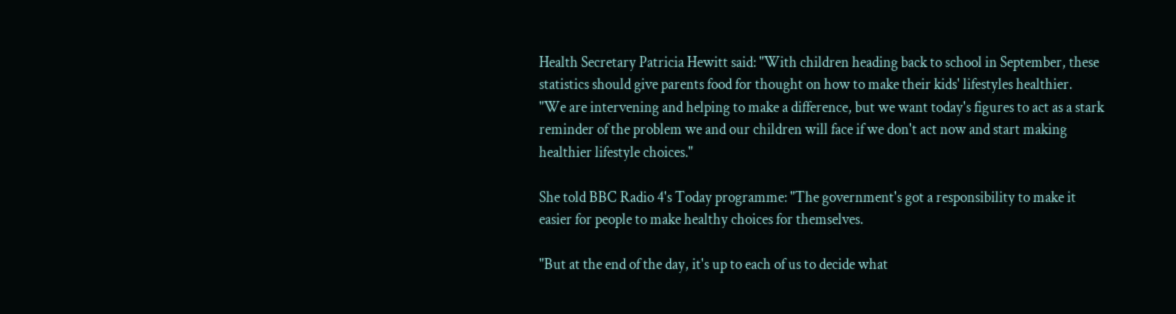Health Secretary Patricia Hewitt said: "With children heading back to school in September, these statistics should give parents food for thought on how to make their kids' lifestyles healthier.
"We are intervening and helping to make a difference, but we want today's figures to act as a stark reminder of the problem we and our children will face if we don't act now and start making healthier lifestyle choices."

She told BBC Radio 4's Today programme: "The government's got a responsibility to make it easier for people to make healthy choices for themselves.

"But at the end of the day, it's up to each of us to decide what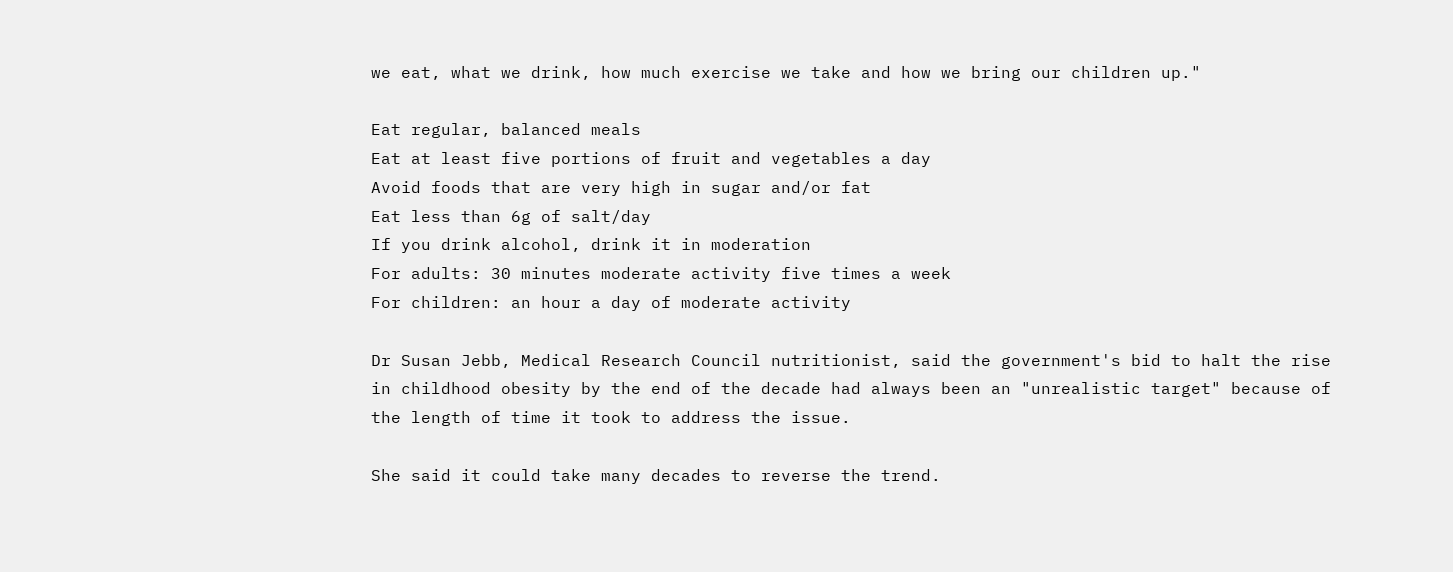we eat, what we drink, how much exercise we take and how we bring our children up."

Eat regular, balanced meals
Eat at least five portions of fruit and vegetables a day
Avoid foods that are very high in sugar and/or fat
Eat less than 6g of salt/day
If you drink alcohol, drink it in moderation
For adults: 30 minutes moderate activity five times a week
For children: an hour a day of moderate activity

Dr Susan Jebb, Medical Research Council nutritionist, said the government's bid to halt the rise in childhood obesity by the end of the decade had always been an "unrealistic target" because of the length of time it took to address the issue.

She said it could take many decades to reverse the trend.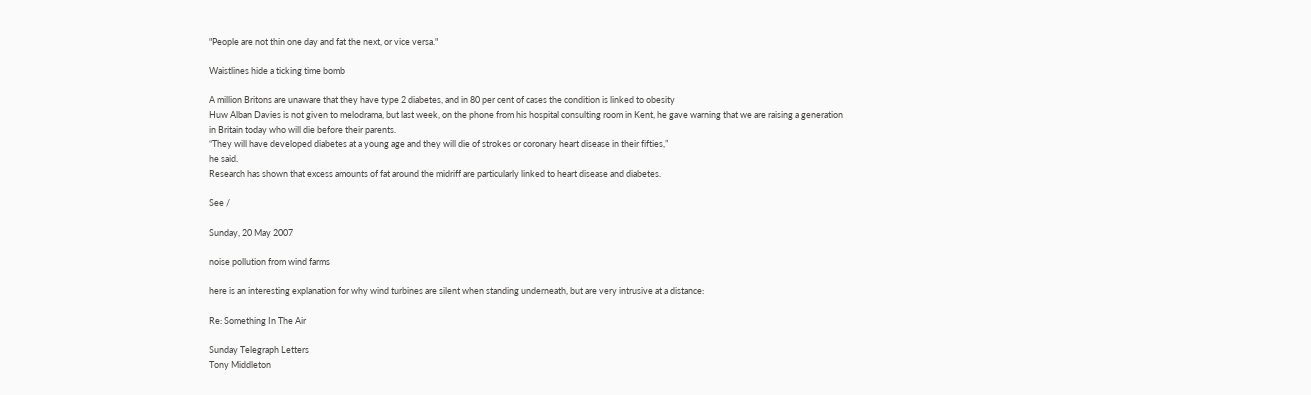"People are not thin one day and fat the next, or vice versa."

Waistlines hide a ticking time bomb

A million Britons are unaware that they have type 2 diabetes, and in 80 per cent of cases the condition is linked to obesity
Huw Alban Davies is not given to melodrama, but last week, on the phone from his hospital consulting room in Kent, he gave warning that we are raising a generation in Britain today who will die before their parents.
“They will have developed diabetes at a young age and they will die of strokes or coronary heart disease in their fifties,”
he said.
Research has shown that excess amounts of fat around the midriff are particularly linked to heart disease and diabetes.

See /

Sunday, 20 May 2007

noise pollution from wind farms

here is an interesting explanation for why wind turbines are silent when standing underneath, but are very intrusive at a distance:

Re: Something In The Air

Sunday Telegraph Letters
Tony Middleton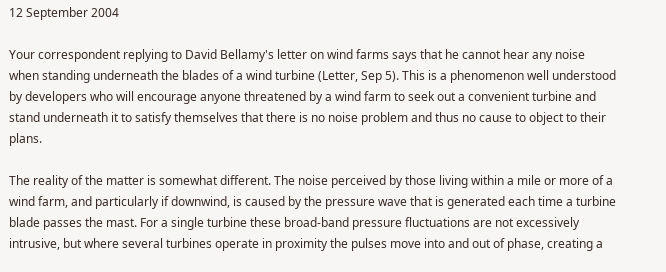12 September 2004

Your correspondent replying to David Bellamy's letter on wind farms says that he cannot hear any noise when standing underneath the blades of a wind turbine (Letter, Sep 5). This is a phenomenon well understood by developers who will encourage anyone threatened by a wind farm to seek out a convenient turbine and stand underneath it to satisfy themselves that there is no noise problem and thus no cause to object to their plans.

The reality of the matter is somewhat different. The noise perceived by those living within a mile or more of a wind farm, and particularly if downwind, is caused by the pressure wave that is generated each time a turbine blade passes the mast. For a single turbine these broad-band pressure fluctuations are not excessively intrusive, but where several turbines operate in proximity the pulses move into and out of phase, creating a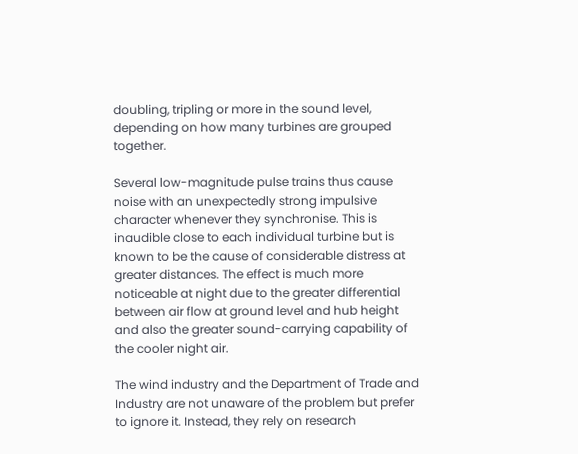doubling, tripling or more in the sound level, depending on how many turbines are grouped together.

Several low-magnitude pulse trains thus cause noise with an unexpectedly strong impulsive character whenever they synchronise. This is inaudible close to each individual turbine but is known to be the cause of considerable distress at greater distances. The effect is much more noticeable at night due to the greater differential between air flow at ground level and hub height and also the greater sound-carrying capability of the cooler night air.

The wind industry and the Department of Trade and Industry are not unaware of the problem but prefer to ignore it. Instead, they rely on research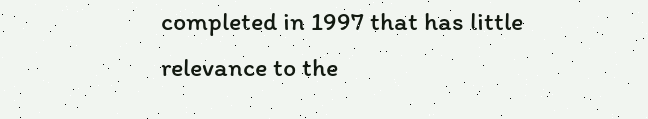completed in 1997 that has little relevance to the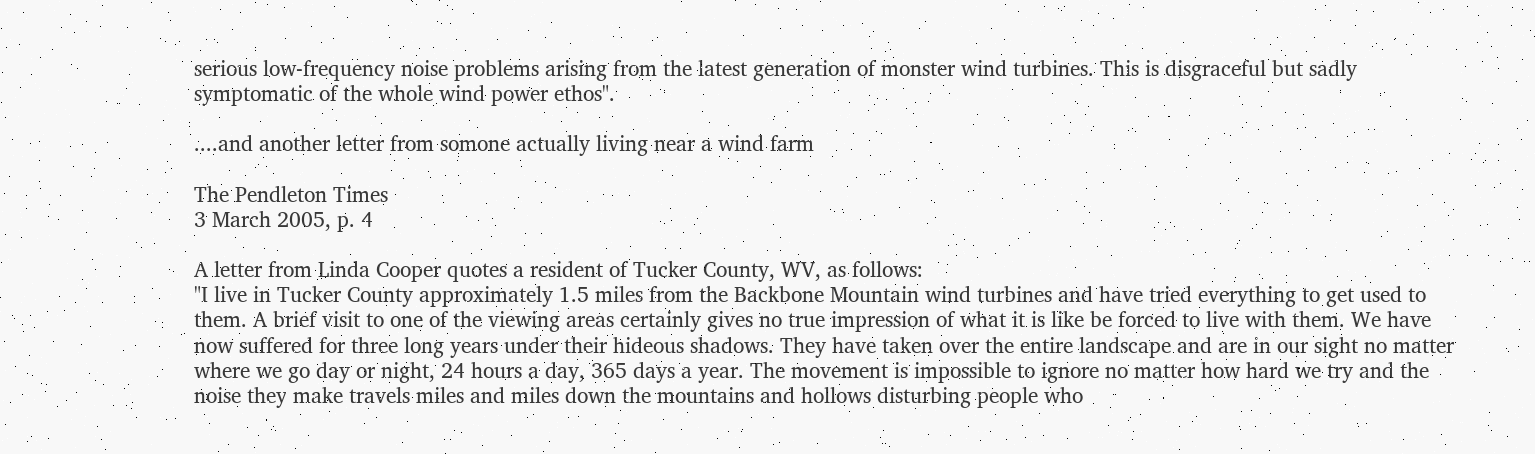serious low-frequency noise problems arising from the latest generation of monster wind turbines. This is disgraceful but sadly symptomatic of the whole wind power ethos".

....and another letter from somone actually living near a wind farm

The Pendleton Times
3 March 2005, p. 4

A letter from Linda Cooper quotes a resident of Tucker County, WV, as follows:
"I live in Tucker County approximately 1.5 miles from the Backbone Mountain wind turbines and have tried everything to get used to them. A brief visit to one of the viewing areas certainly gives no true impression of what it is like be forced to live with them. We have now suffered for three long years under their hideous shadows. They have taken over the entire landscape and are in our sight no matter where we go day or night, 24 hours a day, 365 days a year. The movement is impossible to ignore no matter how hard we try and the noise they make travels miles and miles down the mountains and hollows disturbing people who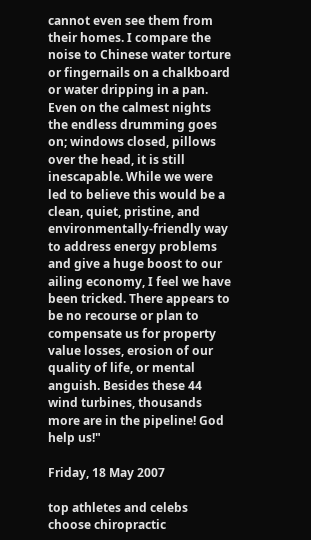cannot even see them from their homes. I compare the noise to Chinese water torture or fingernails on a chalkboard or water dripping in a pan. Even on the calmest nights the endless drumming goes on; windows closed, pillows over the head, it is still inescapable. While we were led to believe this would be a clean, quiet, pristine, and environmentally-friendly way to address energy problems and give a huge boost to our ailing economy, I feel we have been tricked. There appears to be no recourse or plan to compensate us for property value losses, erosion of our quality of life, or mental anguish. Besides these 44 wind turbines, thousands more are in the pipeline! God help us!"

Friday, 18 May 2007

top athletes and celebs choose chiropractic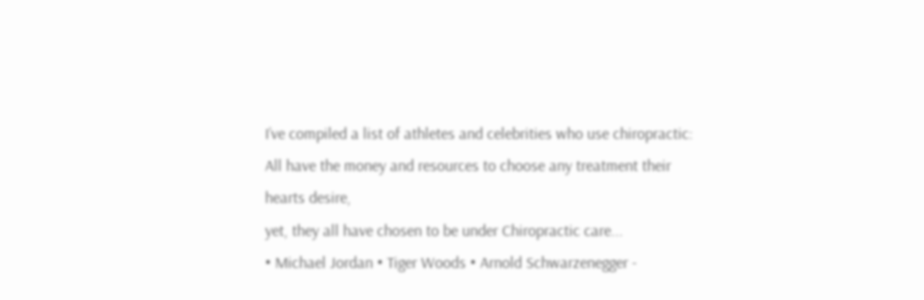I’ve compiled a list of athletes and celebrities who use chiropractic:
All have the money and resources to choose any treatment their hearts desire,
yet, they all have chosen to be under Chiropractic care...
• Michael Jordan • Tiger Woods • Arnold Schwarzenegger -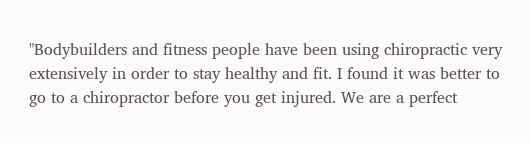"Bodybuilders and fitness people have been using chiropractic very extensively in order to stay healthy and fit. I found it was better to go to a chiropractor before you get injured. We are a perfect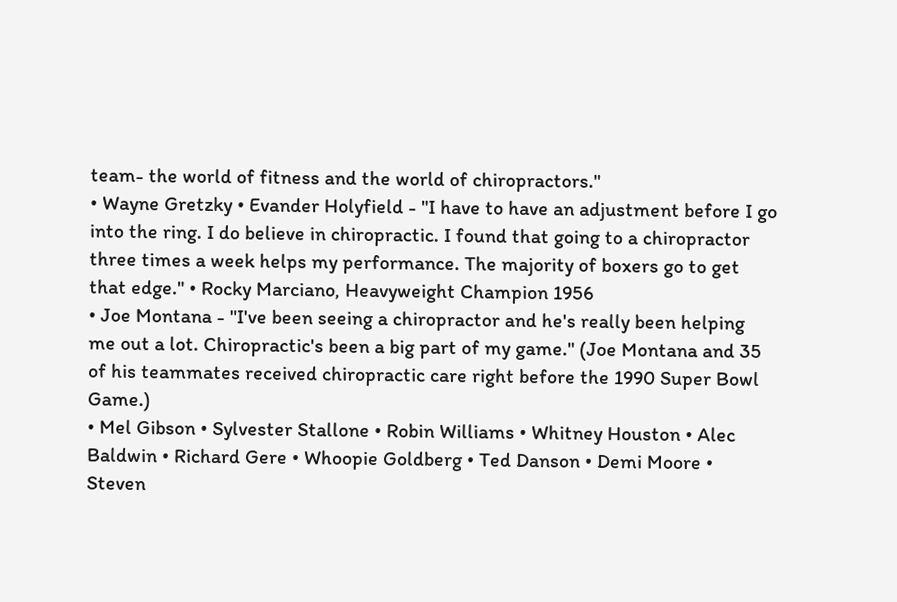team- the world of fitness and the world of chiropractors."
• Wayne Gretzky • Evander Holyfield - "I have to have an adjustment before I go into the ring. I do believe in chiropractic. I found that going to a chiropractor three times a week helps my performance. The majority of boxers go to get that edge." • Rocky Marciano, Heavyweight Champion 1956
• Joe Montana - "I've been seeing a chiropractor and he's really been helping me out a lot. Chiropractic's been a big part of my game." (Joe Montana and 35 of his teammates received chiropractic care right before the 1990 Super Bowl Game.)
• Mel Gibson • Sylvester Stallone • Robin Williams • Whitney Houston • Alec Baldwin • Richard Gere • Whoopie Goldberg • Ted Danson • Demi Moore • Steven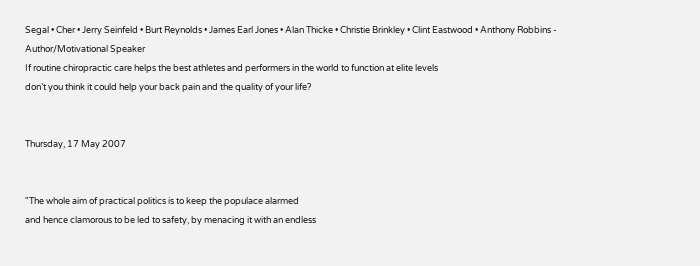Segal • Cher • Jerry Seinfeld • Burt Reynolds • James Earl Jones • Alan Thicke • Christie Brinkley • Clint Eastwood • Anthony Robbins - Author/Motivational Speaker
If routine chiropractic care helps the best athletes and performers in the world to function at elite levels
don’t you think it could help your back pain and the quality of your life?


Thursday, 17 May 2007


"The whole aim of practical politics is to keep the populace alarmed
and hence clamorous to be led to safety, by menacing it with an endless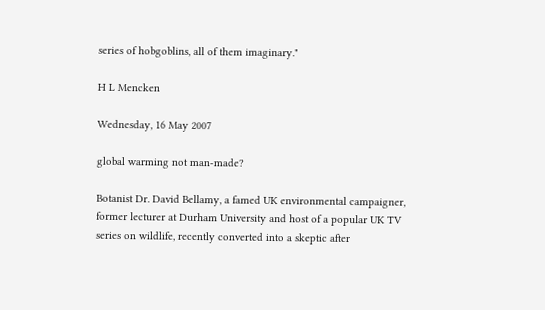series of hobgoblins, all of them imaginary."

H L Mencken

Wednesday, 16 May 2007

global warming not man-made?

Botanist Dr. David Bellamy, a famed UK environmental campaigner,
former lecturer at Durham University and host of a popular UK TV
series on wildlife, recently converted into a skeptic after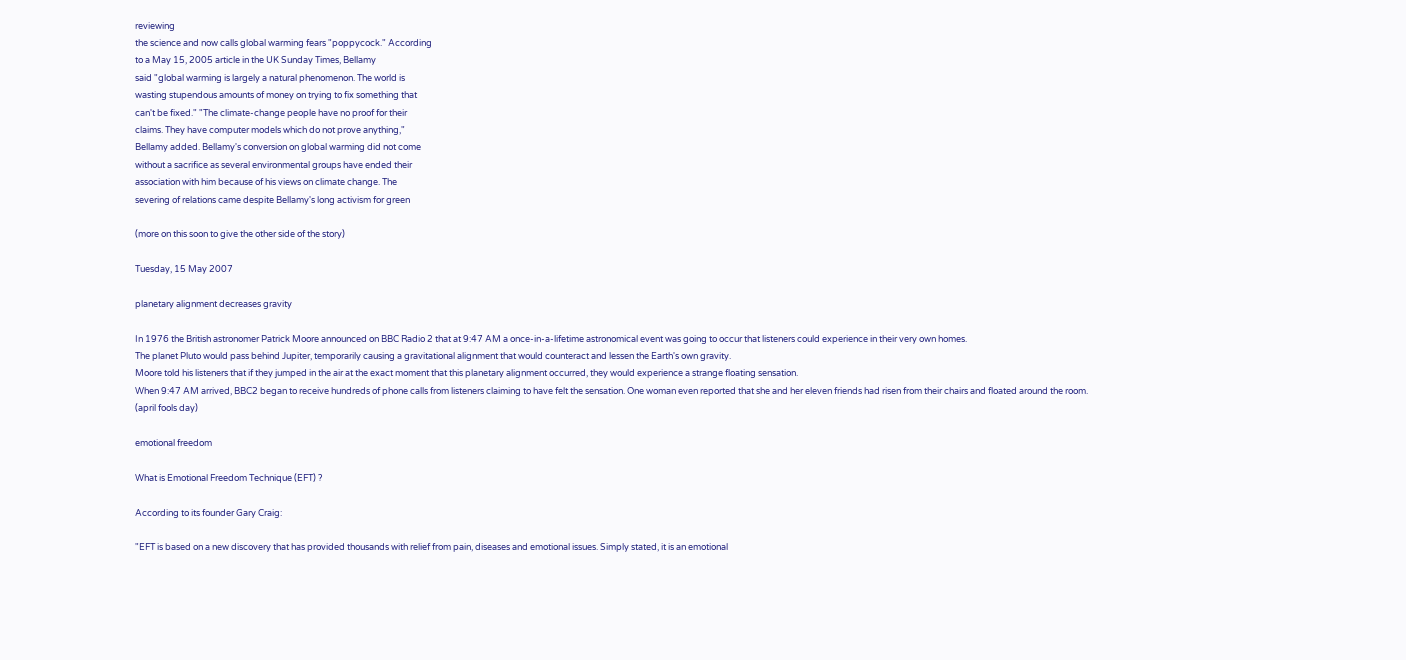reviewing
the science and now calls global warming fears "poppycock." According
to a May 15, 2005 article in the UK Sunday Times, Bellamy
said "global warming is largely a natural phenomenon. The world is
wasting stupendous amounts of money on trying to fix something that
can't be fixed." "The climate-change people have no proof for their
claims. They have computer models which do not prove anything,"
Bellamy added. Bellamy's conversion on global warming did not come
without a sacrifice as several environmental groups have ended their
association with him because of his views on climate change. The
severing of relations came despite Bellamy's long activism for green

(more on this soon to give the other side of the story)

Tuesday, 15 May 2007

planetary alignment decreases gravity

In 1976 the British astronomer Patrick Moore announced on BBC Radio 2 that at 9:47 AM a once-in-a-lifetime astronomical event was going to occur that listeners could experience in their very own homes.
The planet Pluto would pass behind Jupiter, temporarily causing a gravitational alignment that would counteract and lessen the Earth's own gravity.
Moore told his listeners that if they jumped in the air at the exact moment that this planetary alignment occurred, they would experience a strange floating sensation.
When 9:47 AM arrived, BBC2 began to receive hundreds of phone calls from listeners claiming to have felt the sensation. One woman even reported that she and her eleven friends had risen from their chairs and floated around the room.
(april fools day)

emotional freedom

What is Emotional Freedom Technique (EFT) ?

According to its founder Gary Craig:

"EFT is based on a new discovery that has provided thousands with relief from pain, diseases and emotional issues. Simply stated, it is an emotional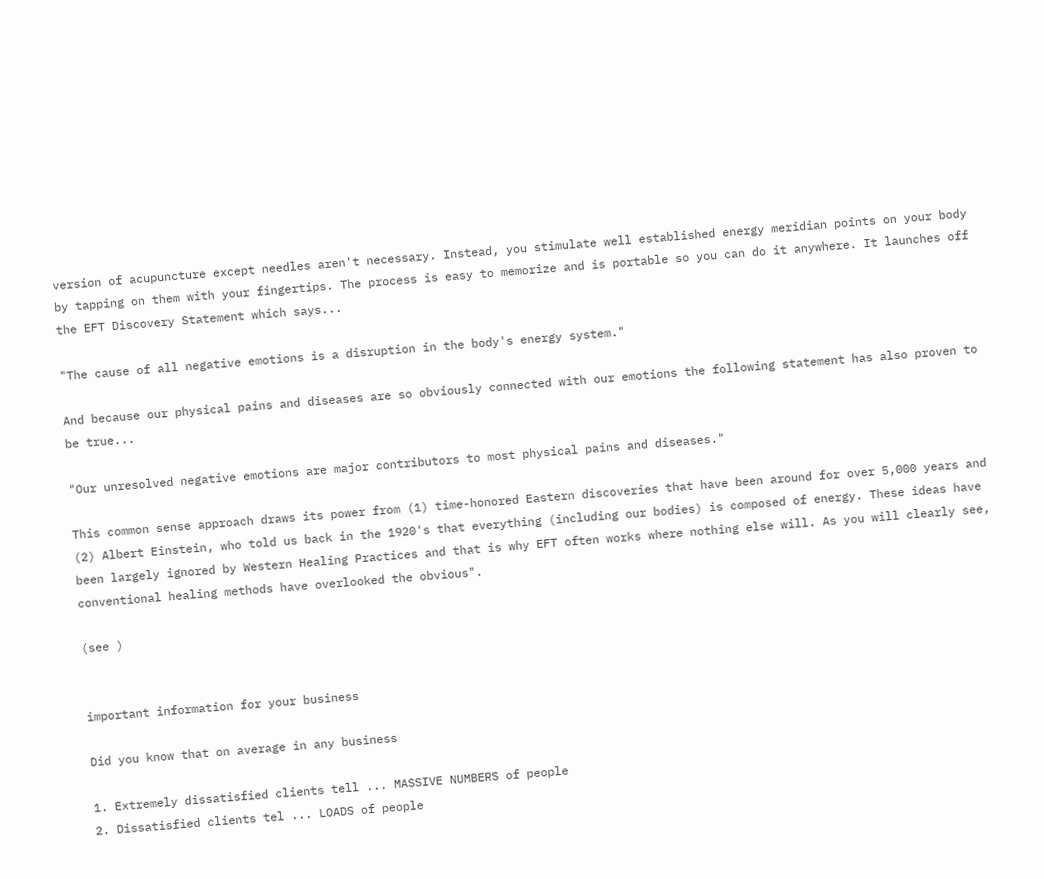version of acupuncture except needles aren't necessary. Instead, you stimulate well established energy meridian points on your body by tapping on them with your fingertips. The process is easy to memorize and is portable so you can do it anywhere. It launches off the EFT Discovery Statement which says...

"The cause of all negative emotions is a disruption in the body's energy system."

And because our physical pains and diseases are so obviously connected with our emotions the following statement has also proven to be true...

"Our unresolved negative emotions are major contributors to most physical pains and diseases."

This common sense approach draws its power from (1) time-honored Eastern discoveries that have been around for over 5,000 years and (2) Albert Einstein, who told us back in the 1920's that everything (including our bodies) is composed of energy. These ideas have been largely ignored by Western Healing Practices and that is why EFT often works where nothing else will. As you will clearly see, conventional healing methods have overlooked the obvious".

(see )


important information for your business

Did you know that on average in any business

1. Extremely dissatisfied clients tell ... MASSIVE NUMBERS of people
2. Dissatisfied clients tel ... LOADS of people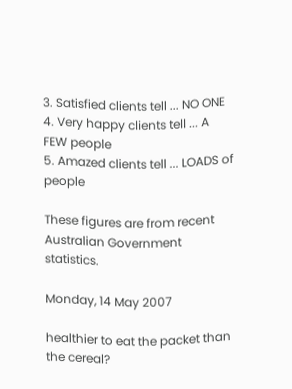3. Satisfied clients tell ... NO ONE
4. Very happy clients tell ... A FEW people
5. Amazed clients tell ... LOADS of people

These figures are from recent Australian Government statistics.

Monday, 14 May 2007

healthier to eat the packet than the cereal?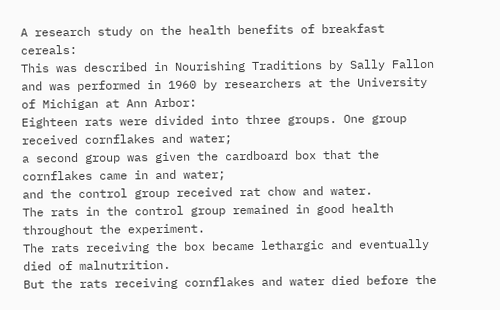A research study on the health benefits of breakfast cereals:
This was described in Nourishing Traditions by Sally Fallon and was performed in 1960 by researchers at the University of Michigan at Ann Arbor:
Eighteen rats were divided into three groups. One group received cornflakes and water;
a second group was given the cardboard box that the cornflakes came in and water;
and the control group received rat chow and water.
The rats in the control group remained in good health throughout the experiment.
The rats receiving the box became lethargic and eventually died of malnutrition.
But the rats receiving cornflakes and water died before the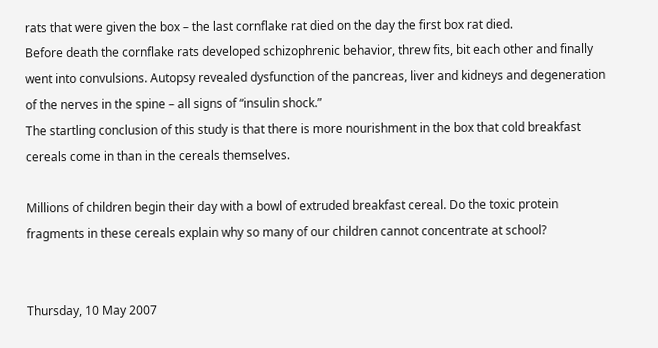rats that were given the box – the last cornflake rat died on the day the first box rat died.
Before death the cornflake rats developed schizophrenic behavior, threw fits, bit each other and finally went into convulsions. Autopsy revealed dysfunction of the pancreas, liver and kidneys and degeneration of the nerves in the spine – all signs of “insulin shock.”
The startling conclusion of this study is that there is more nourishment in the box that cold breakfast cereals come in than in the cereals themselves.

Millions of children begin their day with a bowl of extruded breakfast cereal. Do the toxic protein fragments in these cereals explain why so many of our children cannot concentrate at school?


Thursday, 10 May 2007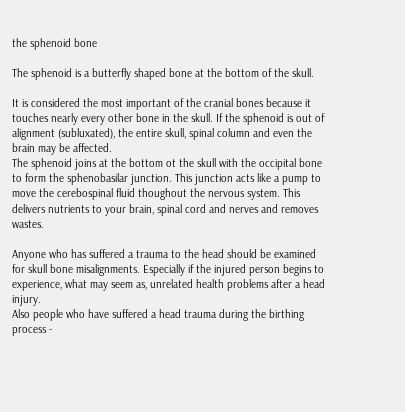the sphenoid bone

The sphenoid is a butterfly shaped bone at the bottom of the skull.

It is considered the most important of the cranial bones because it touches nearly every other bone in the skull. If the sphenoid is out of alignment (subluxated), the entire skull, spinal column and even the brain may be affected.
The sphenoid joins at the bottom ot the skull with the occipital bone to form the sphenobasilar junction. This junction acts like a pump to move the cerebospinal fluid thoughout the nervous system. This delivers nutrients to your brain, spinal cord and nerves and removes wastes.

Anyone who has suffered a trauma to the head should be examined for skull bone misalignments. Especially if the injured person begins to experience, what may seem as, unrelated health problems after a head injury.
Also people who have suffered a head trauma during the birthing process -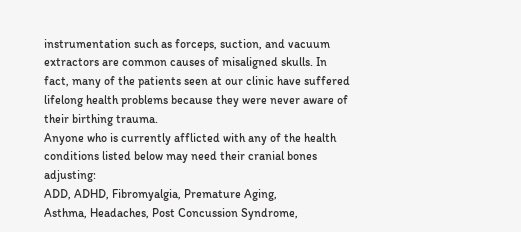instrumentation such as forceps, suction, and vacuum extractors are common causes of misaligned skulls. In fact, many of the patients seen at our clinic have suffered lifelong health problems because they were never aware of their birthing trauma.
Anyone who is currently afflicted with any of the health conditions listed below may need their cranial bones adjusting:
ADD, ADHD, Fibromyalgia, Premature Aging,
Asthma, Headaches, Post Concussion Syndrome,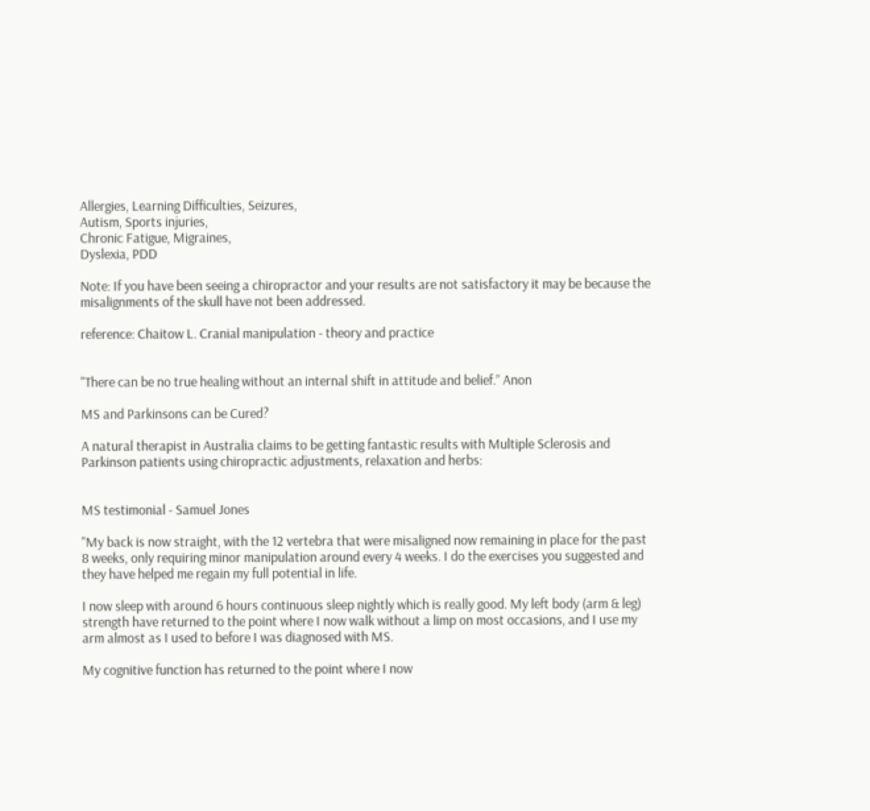Allergies, Learning Difficulties, Seizures,
Autism, Sports injuries,
Chronic Fatigue, Migraines,
Dyslexia, PDD

Note: If you have been seeing a chiropractor and your results are not satisfactory it may be because the misalignments of the skull have not been addressed.

reference: Chaitow L. Cranial manipulation - theory and practice


"There can be no true healing without an internal shift in attitude and belief.” Anon

MS and Parkinsons can be Cured?

A natural therapist in Australia claims to be getting fantastic results with Multiple Sclerosis and Parkinson patients using chiropractic adjustments, relaxation and herbs:


MS testimonial - Samuel Jones

"My back is now straight, with the 12 vertebra that were misaligned now remaining in place for the past 8 weeks, only requiring minor manipulation around every 4 weeks. I do the exercises you suggested and they have helped me regain my full potential in life.

I now sleep with around 6 hours continuous sleep nightly which is really good. My left body (arm & leg) strength have returned to the point where I now walk without a limp on most occasions, and I use my arm almost as I used to before I was diagnosed with MS.

My cognitive function has returned to the point where I now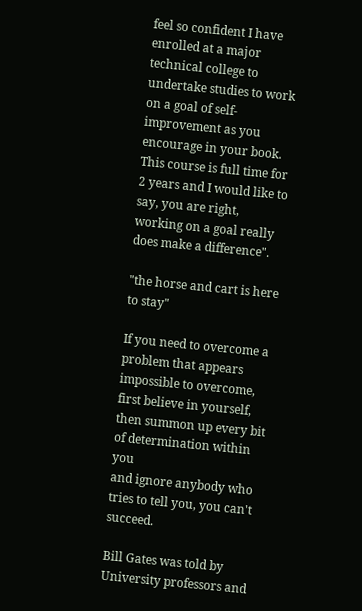feel so confident I have enrolled at a major technical college to undertake studies to work on a goal of self-improvement as you encourage in your book. This course is full time for 2 years and I would like to say, you are right, working on a goal really does make a difference".

"the horse and cart is here to stay"

If you need to overcome a problem that appears impossible to overcome,
first believe in yourself, then summon up every bit of determination within you
and ignore anybody who tries to tell you, you can't succeed.

Bill Gates was told by University professors and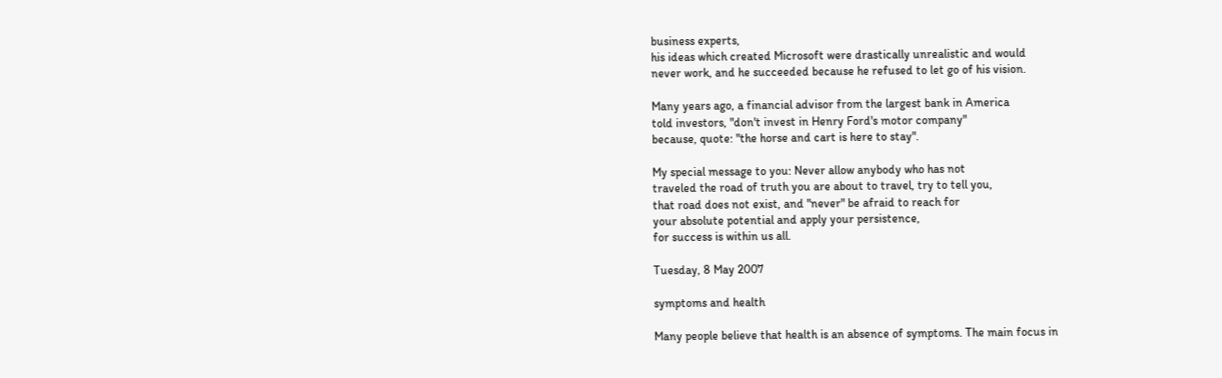business experts,
his ideas which created Microsoft were drastically unrealistic and would
never work, and he succeeded because he refused to let go of his vision.

Many years ago, a financial advisor from the largest bank in America
told investors, "don't invest in Henry Ford's motor company"
because, quote: "the horse and cart is here to stay".

My special message to you: Never allow anybody who has not
traveled the road of truth you are about to travel, try to tell you,
that road does not exist, and "never" be afraid to reach for
your absolute potential and apply your persistence,
for success is within us all.

Tuesday, 8 May 2007

symptoms and health

Many people believe that health is an absence of symptoms. The main focus in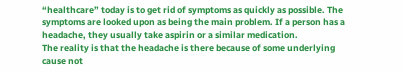“healthcare” today is to get rid of symptoms as quickly as possible. The symptoms are looked upon as being the main problem. If a person has a headache, they usually take aspirin or a similar medication.
The reality is that the headache is there because of some underlying cause not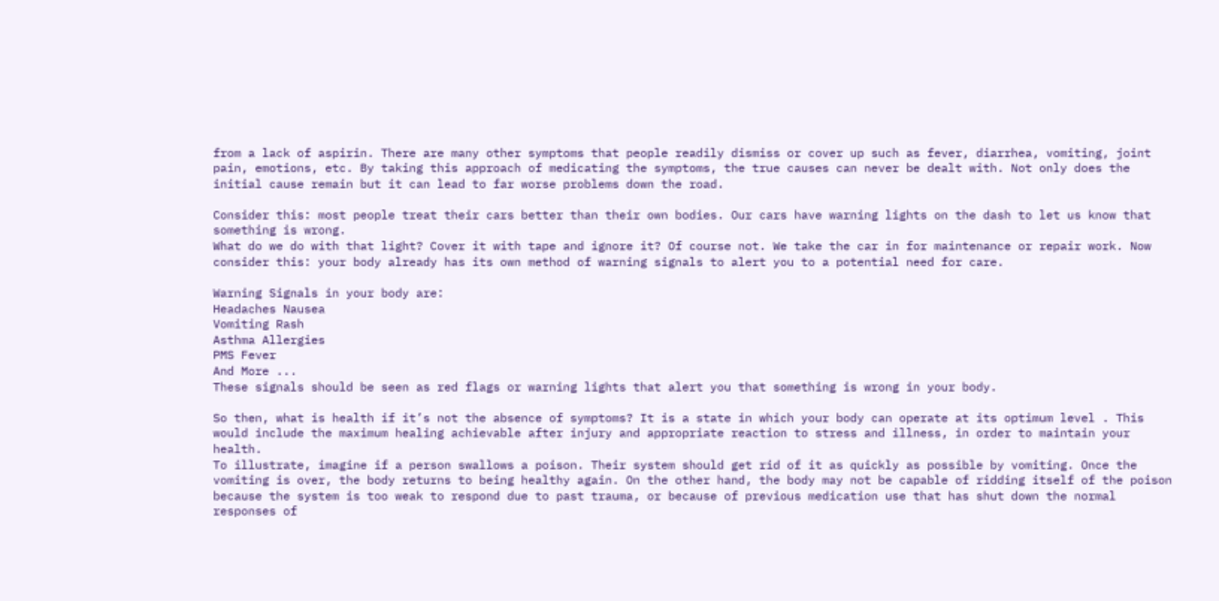from a lack of aspirin. There are many other symptoms that people readily dismiss or cover up such as fever, diarrhea, vomiting, joint pain, emotions, etc. By taking this approach of medicating the symptoms, the true causes can never be dealt with. Not only does the initial cause remain but it can lead to far worse problems down the road.

Consider this: most people treat their cars better than their own bodies. Our cars have warning lights on the dash to let us know that something is wrong.
What do we do with that light? Cover it with tape and ignore it? Of course not. We take the car in for maintenance or repair work. Now consider this: your body already has its own method of warning signals to alert you to a potential need for care.

Warning Signals in your body are:
Headaches Nausea
Vomiting Rash
Asthma Allergies
PMS Fever
And More ...
These signals should be seen as red flags or warning lights that alert you that something is wrong in your body.

So then, what is health if it’s not the absence of symptoms? It is a state in which your body can operate at its optimum level . This would include the maximum healing achievable after injury and appropriate reaction to stress and illness, in order to maintain your health.
To illustrate, imagine if a person swallows a poison. Their system should get rid of it as quickly as possible by vomiting. Once the vomiting is over, the body returns to being healthy again. On the other hand, the body may not be capable of ridding itself of the poison because the system is too weak to respond due to past trauma, or because of previous medication use that has shut down the normal responses of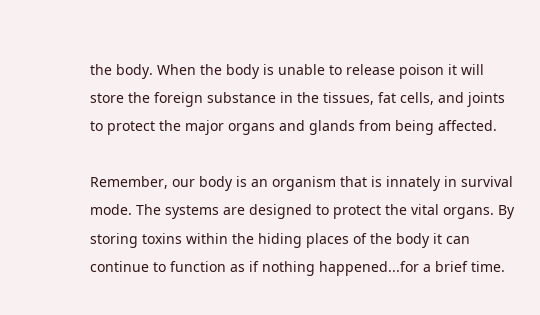the body. When the body is unable to release poison it will store the foreign substance in the tissues, fat cells, and joints to protect the major organs and glands from being affected.

Remember, our body is an organism that is innately in survival mode. The systems are designed to protect the vital organs. By storing toxins within the hiding places of the body it can continue to function as if nothing happened...for a brief time.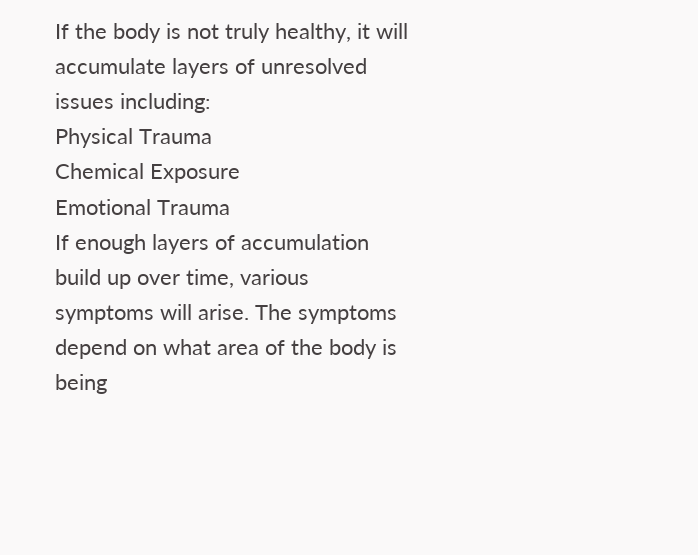If the body is not truly healthy, it will accumulate layers of unresolved issues including:
Physical Trauma
Chemical Exposure
Emotional Trauma
If enough layers of accumulation build up over time, various symptoms will arise. The symptoms depend on what area of the body is being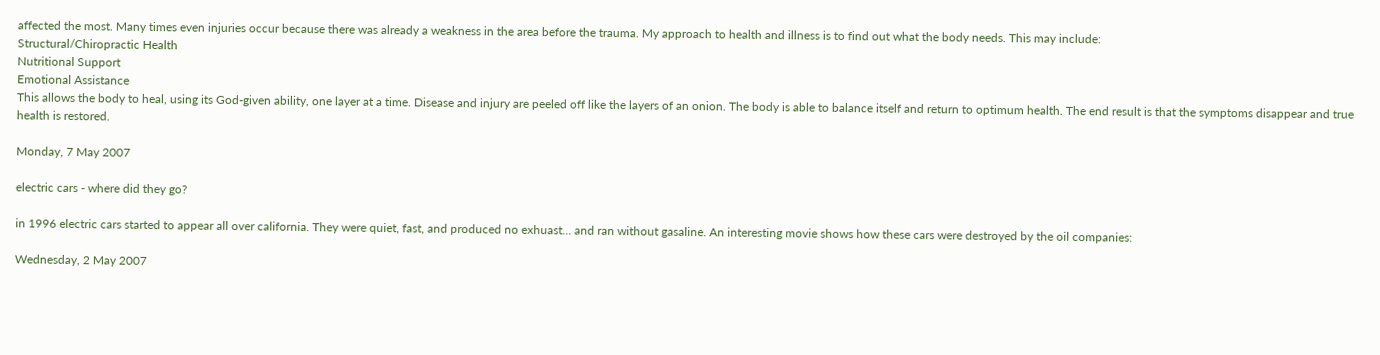affected the most. Many times even injuries occur because there was already a weakness in the area before the trauma. My approach to health and illness is to find out what the body needs. This may include:
Structural/Chiropractic Health
Nutritional Support
Emotional Assistance
This allows the body to heal, using its God-given ability, one layer at a time. Disease and injury are peeled off like the layers of an onion. The body is able to balance itself and return to optimum health. The end result is that the symptoms disappear and true health is restored.

Monday, 7 May 2007

electric cars - where did they go?

in 1996 electric cars started to appear all over california. They were quiet, fast, and produced no exhuast... and ran without gasaline. An interesting movie shows how these cars were destroyed by the oil companies:

Wednesday, 2 May 2007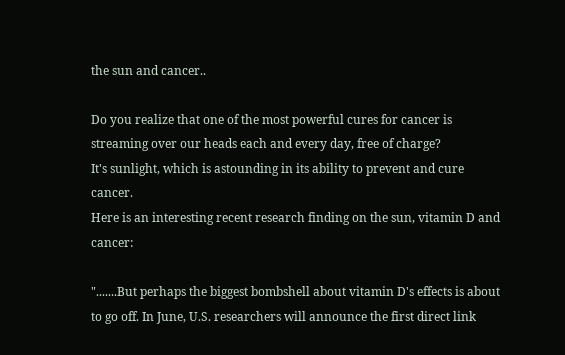the sun and cancer..

Do you realize that one of the most powerful cures for cancer is streaming over our heads each and every day, free of charge?
It's sunlight, which is astounding in its ability to prevent and cure cancer.
Here is an interesting recent research finding on the sun, vitamin D and cancer:

".......But perhaps the biggest bombshell about vitamin D's effects is about to go off. In June, U.S. researchers will announce the first direct link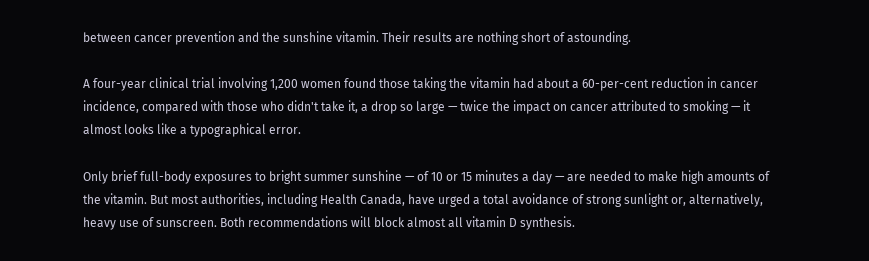between cancer prevention and the sunshine vitamin. Their results are nothing short of astounding.

A four-year clinical trial involving 1,200 women found those taking the vitamin had about a 60-per-cent reduction in cancer incidence, compared with those who didn't take it, a drop so large — twice the impact on cancer attributed to smoking — it almost looks like a typographical error.

Only brief full-body exposures to bright summer sunshine — of 10 or 15 minutes a day — are needed to make high amounts of the vitamin. But most authorities, including Health Canada, have urged a total avoidance of strong sunlight or, alternatively, heavy use of sunscreen. Both recommendations will block almost all vitamin D synthesis.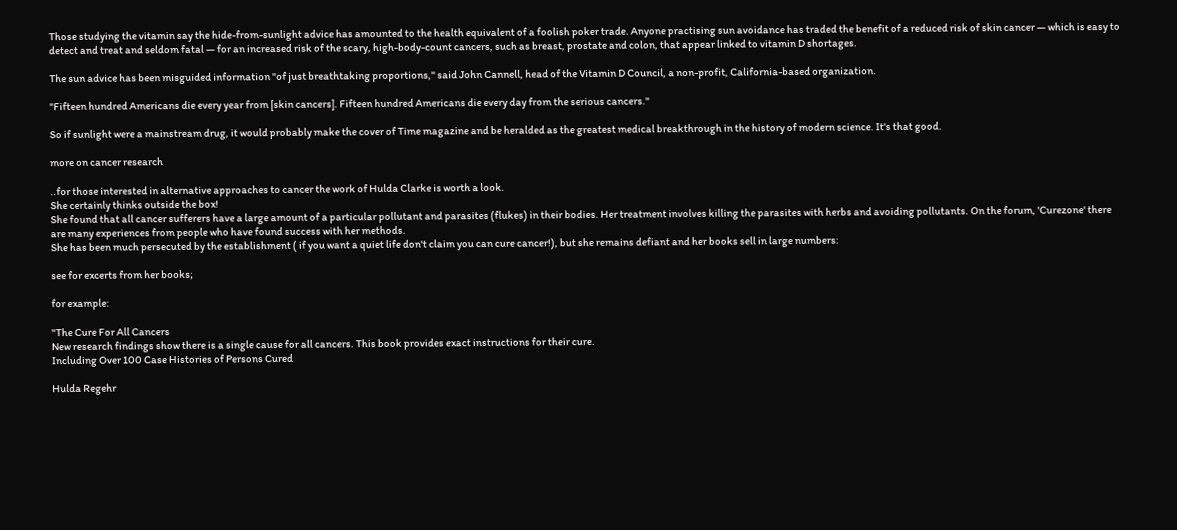Those studying the vitamin say the hide-from-sunlight advice has amounted to the health equivalent of a foolish poker trade. Anyone practising sun avoidance has traded the benefit of a reduced risk of skin cancer — which is easy to detect and treat and seldom fatal — for an increased risk of the scary, high-body-count cancers, such as breast, prostate and colon, that appear linked to vitamin D shortages.

The sun advice has been misguided information "of just breathtaking proportions," said John Cannell, head of the Vitamin D Council, a non-profit, California-based organization.

"Fifteen hundred Americans die every year from [skin cancers]. Fifteen hundred Americans die every day from the serious cancers."

So if sunlight were a mainstream drug, it would probably make the cover of Time magazine and be heralded as the greatest medical breakthrough in the history of modern science. It's that good.

more on cancer research

..for those interested in alternative approaches to cancer the work of Hulda Clarke is worth a look.
She certainly thinks outside the box!
She found that all cancer sufferers have a large amount of a particular pollutant and parasites (flukes) in their bodies. Her treatment involves killing the parasites with herbs and avoiding pollutants. On the forum, 'Curezone' there are many experiences from people who have found success with her methods.
She has been much persecuted by the establishment ( if you want a quiet life don't claim you can cure cancer!), but she remains defiant and her books sell in large numbers:

see for excerts from her books;

for example:

"The Cure For All Cancers
New research findings show there is a single cause for all cancers. This book provides exact instructions for their cure.
Including Over 100 Case Histories of Persons Cured

Hulda Regehr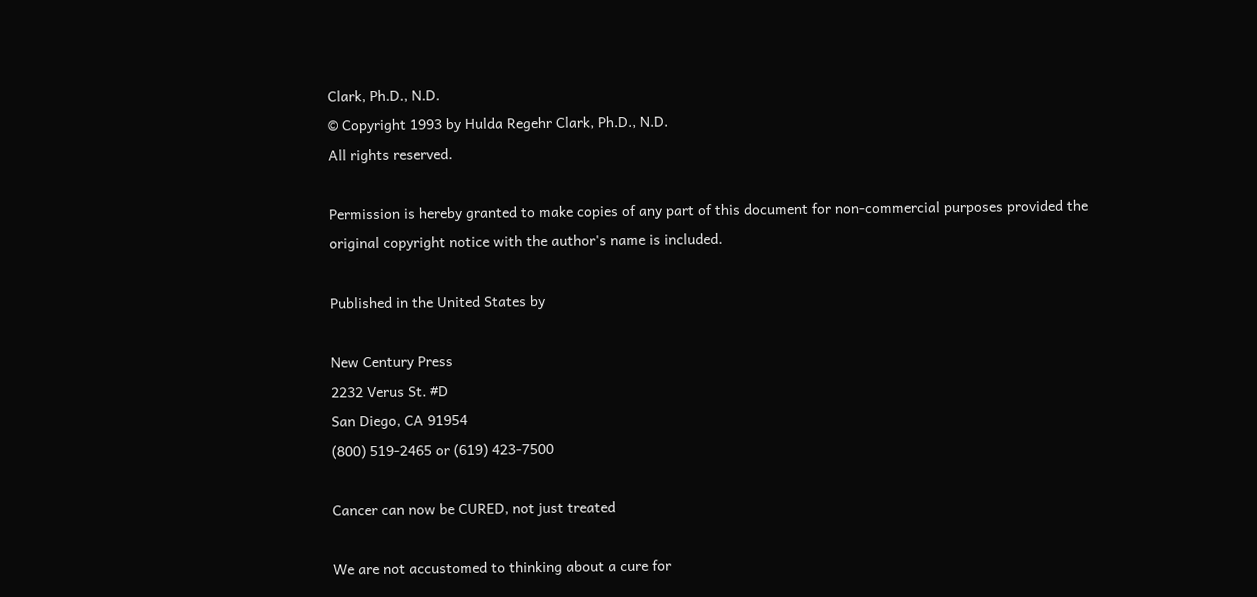Clark, Ph.D., N.D.
© Copyright 1993 by Hulda Regehr Clark, Ph.D., N.D.
All rights reserved.

Permission is hereby granted to make copies of any part of this document for non-commercial purposes provided the original copyright notice with the author's name is included.

Published in the United States by

New Century Press
2232 Verus St. #D
San Diego, CA 91954
(800) 519-2465 or (619) 423-7500

Cancer can now be CURED, not just treated

We are not accustomed to thinking about a cure for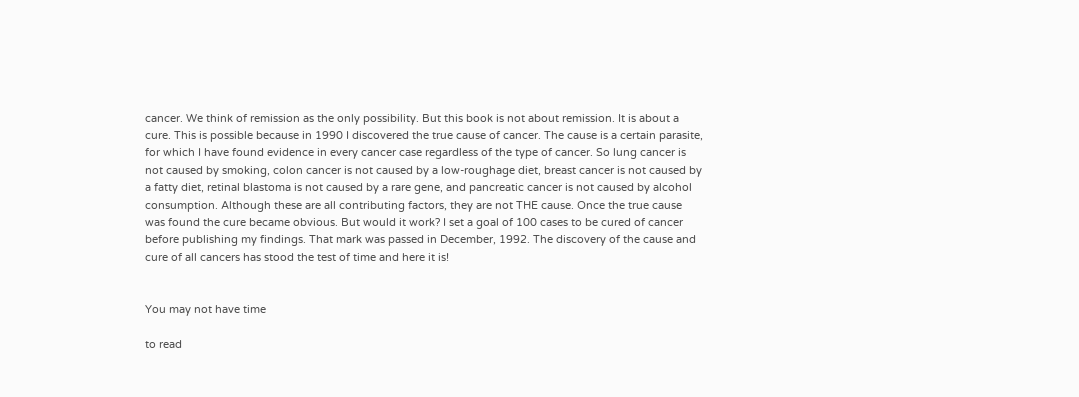cancer. We think of remission as the only possibility. But this book is not about remission. It is about a cure. This is possible because in 1990 I discovered the true cause of cancer. The cause is a certain parasite, for which I have found evidence in every cancer case regardless of the type of cancer. So lung cancer is not caused by smoking, colon cancer is not caused by a low-roughage diet, breast cancer is not caused by a fatty diet, retinal blastoma is not caused by a rare gene, and pancreatic cancer is not caused by alcohol consumption. Although these are all contributing factors, they are not THE cause. Once the true cause was found the cure became obvious. But would it work? I set a goal of 100 cases to be cured of cancer before publishing my findings. That mark was passed in December, 1992. The discovery of the cause and cure of all cancers has stood the test of time and here it is!


You may not have time

to read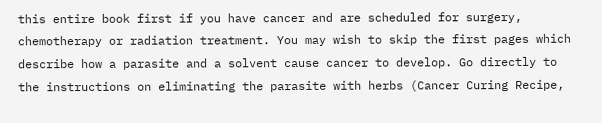this entire book first if you have cancer and are scheduled for surgery, chemotherapy or radiation treatment. You may wish to skip the first pages which describe how a parasite and a solvent cause cancer to develop. Go directly to the instructions on eliminating the parasite with herbs (Cancer Curing Recipe,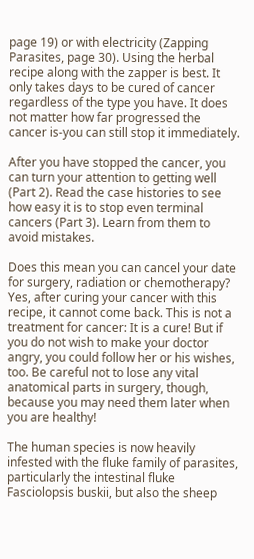page 19) or with electricity (Zapping Parasites, page 30). Using the herbal recipe along with the zapper is best. It only takes days to be cured of cancer regardless of the type you have. It does not matter how far progressed the cancer is-you can still stop it immediately.

After you have stopped the cancer, you can turn your attention to getting well (Part 2). Read the case histories to see how easy it is to stop even terminal cancers (Part 3). Learn from them to avoid mistakes.

Does this mean you can cancel your date for surgery, radiation or chemotherapy? Yes, after curing your cancer with this recipe, it cannot come back. This is not a treatment for cancer: It is a cure! But if you do not wish to make your doctor angry, you could follow her or his wishes, too. Be careful not to lose any vital anatomical parts in surgery, though, because you may need them later when you are healthy!

The human species is now heavily infested with the fluke family of parasites, particularly the intestinal fluke Fasciolopsis buskii, but also the sheep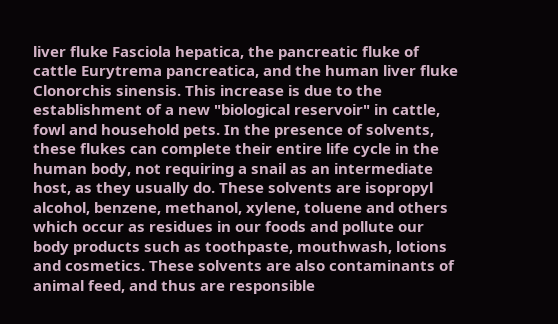liver fluke Fasciola hepatica, the pancreatic fluke of cattle Eurytrema pancreatica, and the human liver fluke Clonorchis sinensis. This increase is due to the establishment of a new "biological reservoir" in cattle, fowl and household pets. In the presence of solvents, these flukes can complete their entire life cycle in the human body, not requiring a snail as an intermediate host, as they usually do. These solvents are isopropyl alcohol, benzene, methanol, xylene, toluene and others which occur as residues in our foods and pollute our body products such as toothpaste, mouthwash, lotions and cosmetics. These solvents are also contaminants of animal feed, and thus are responsible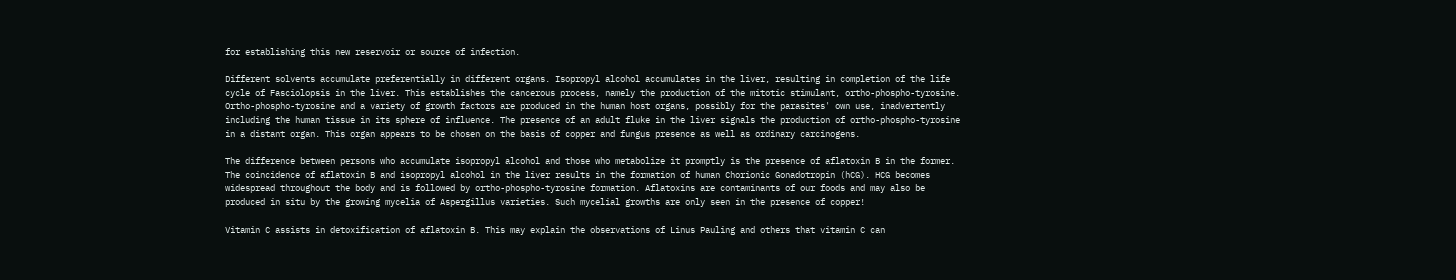for establishing this new reservoir or source of infection.

Different solvents accumulate preferentially in different organs. Isopropyl alcohol accumulates in the liver, resulting in completion of the life cycle of Fasciolopsis in the liver. This establishes the cancerous process, namely the production of the mitotic stimulant, ortho-phospho-tyrosine. Ortho-phospho-tyrosine and a variety of growth factors are produced in the human host organs, possibly for the parasites' own use, inadvertently including the human tissue in its sphere of influence. The presence of an adult fluke in the liver signals the production of ortho-phospho-tyrosine in a distant organ. This organ appears to be chosen on the basis of copper and fungus presence as well as ordinary carcinogens.

The difference between persons who accumulate isopropyl alcohol and those who metabolize it promptly is the presence of aflatoxin B in the former. The coincidence of aflatoxin B and isopropyl alcohol in the liver results in the formation of human Chorionic Gonadotropin (hCG). HCG becomes widespread throughout the body and is followed by ortho-phospho-tyrosine formation. Aflatoxins are contaminants of our foods and may also be produced in situ by the growing mycelia of Aspergillus varieties. Such mycelial growths are only seen in the presence of copper!

Vitamin C assists in detoxification of aflatoxin B. This may explain the observations of Linus Pauling and others that vitamin C can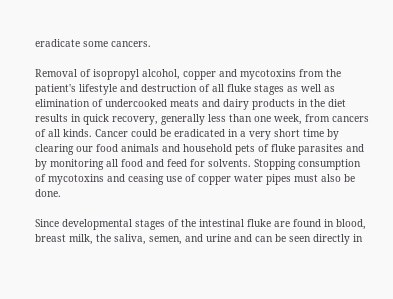eradicate some cancers.

Removal of isopropyl alcohol, copper and mycotoxins from the patient's lifestyle and destruction of all fluke stages as well as elimination of undercooked meats and dairy products in the diet results in quick recovery, generally less than one week, from cancers of all kinds. Cancer could be eradicated in a very short time by clearing our food animals and household pets of fluke parasites and by monitoring all food and feed for solvents. Stopping consumption of mycotoxins and ceasing use of copper water pipes must also be done.

Since developmental stages of the intestinal fluke are found in blood, breast milk, the saliva, semen, and urine and can be seen directly in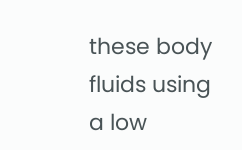these body fluids using a low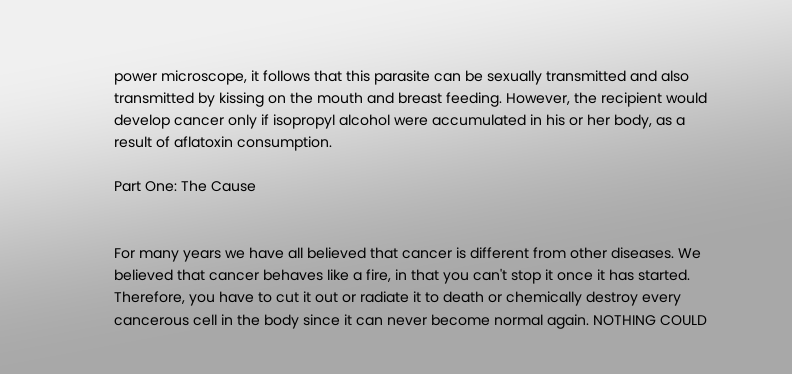power microscope, it follows that this parasite can be sexually transmitted and also transmitted by kissing on the mouth and breast feeding. However, the recipient would develop cancer only if isopropyl alcohol were accumulated in his or her body, as a result of aflatoxin consumption.

Part One: The Cause


For many years we have all believed that cancer is different from other diseases. We believed that cancer behaves like a fire, in that you can't stop it once it has started. Therefore, you have to cut it out or radiate it to death or chemically destroy every cancerous cell in the body since it can never become normal again. NOTHING COULD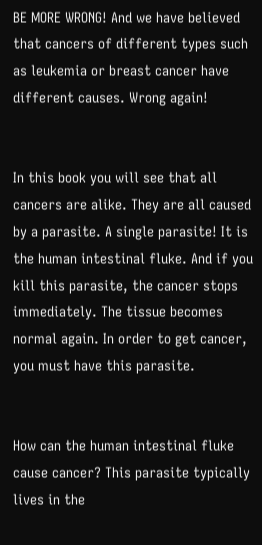BE MORE WRONG! And we have believed that cancers of different types such as leukemia or breast cancer have different causes. Wrong again!


In this book you will see that all cancers are alike. They are all caused by a parasite. A single parasite! It is the human intestinal fluke. And if you kill this parasite, the cancer stops immediately. The tissue becomes normal again. In order to get cancer, you must have this parasite.


How can the human intestinal fluke cause cancer? This parasite typically lives in the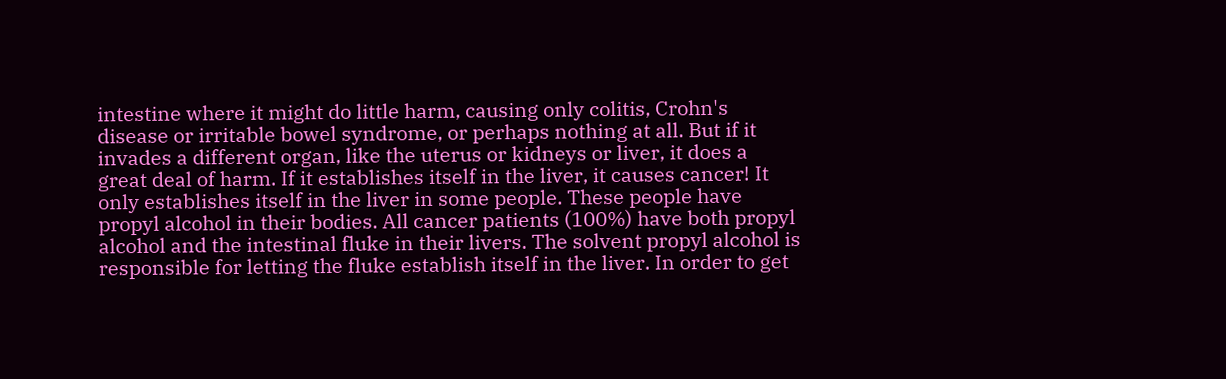intestine where it might do little harm, causing only colitis, Crohn's disease or irritable bowel syndrome, or perhaps nothing at all. But if it invades a different organ, like the uterus or kidneys or liver, it does a great deal of harm. If it establishes itself in the liver, it causes cancer! It only establishes itself in the liver in some people. These people have propyl alcohol in their bodies. All cancer patients (100%) have both propyl alcohol and the intestinal fluke in their livers. The solvent propyl alcohol is responsible for letting the fluke establish itself in the liver. In order to get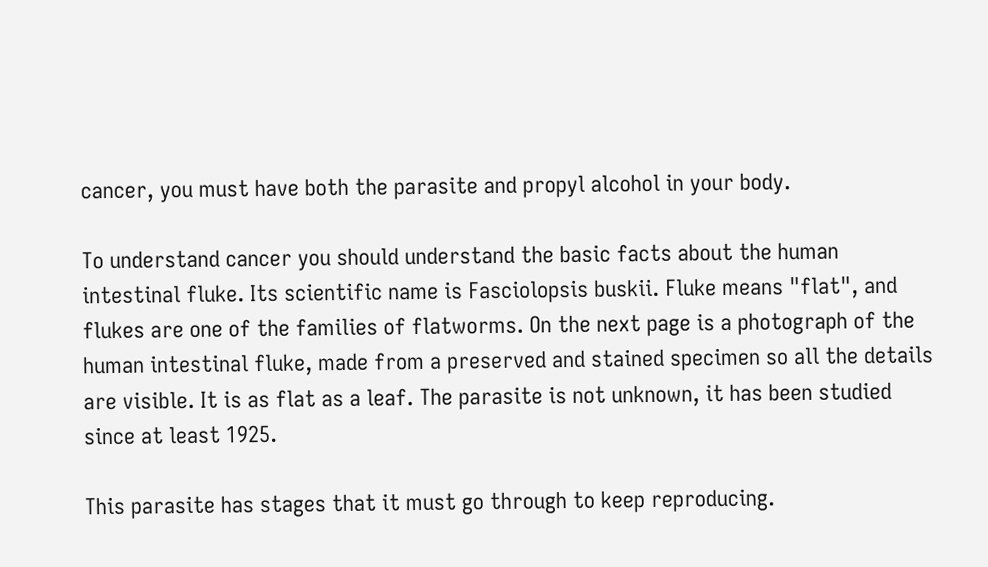cancer, you must have both the parasite and propyl alcohol in your body.

To understand cancer you should understand the basic facts about the human intestinal fluke. Its scientific name is Fasciolopsis buskii. Fluke means "flat", and flukes are one of the families of flatworms. On the next page is a photograph of the human intestinal fluke, made from a preserved and stained specimen so all the details are visible. It is as flat as a leaf. The parasite is not unknown, it has been studied since at least 1925.

This parasite has stages that it must go through to keep reproducing.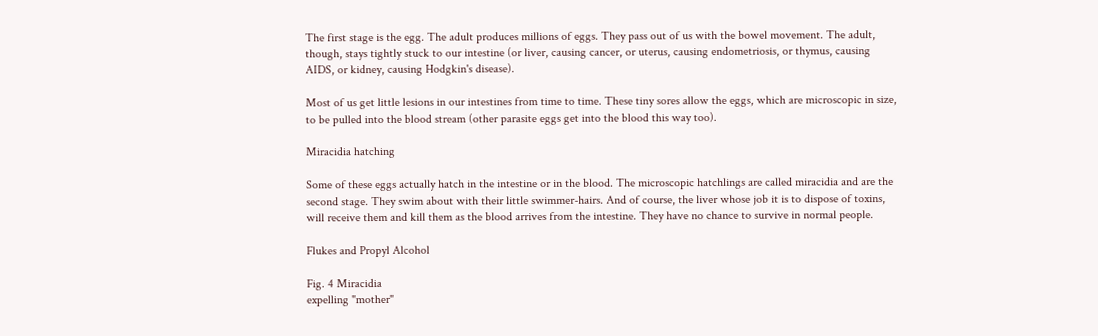The first stage is the egg. The adult produces millions of eggs. They pass out of us with the bowel movement. The adult, though, stays tightly stuck to our intestine (or liver, causing cancer, or uterus, causing endometriosis, or thymus, causing AIDS, or kidney, causing Hodgkin's disease).

Most of us get little lesions in our intestines from time to time. These tiny sores allow the eggs, which are microscopic in size, to be pulled into the blood stream (other parasite eggs get into the blood this way too).

Miracidia hatching

Some of these eggs actually hatch in the intestine or in the blood. The microscopic hatchlings are called miracidia and are the second stage. They swim about with their little swimmer-hairs. And of course, the liver whose job it is to dispose of toxins, will receive them and kill them as the blood arrives from the intestine. They have no chance to survive in normal people.

Flukes and Propyl Alcohol

Fig. 4 Miracidia
expelling "mother"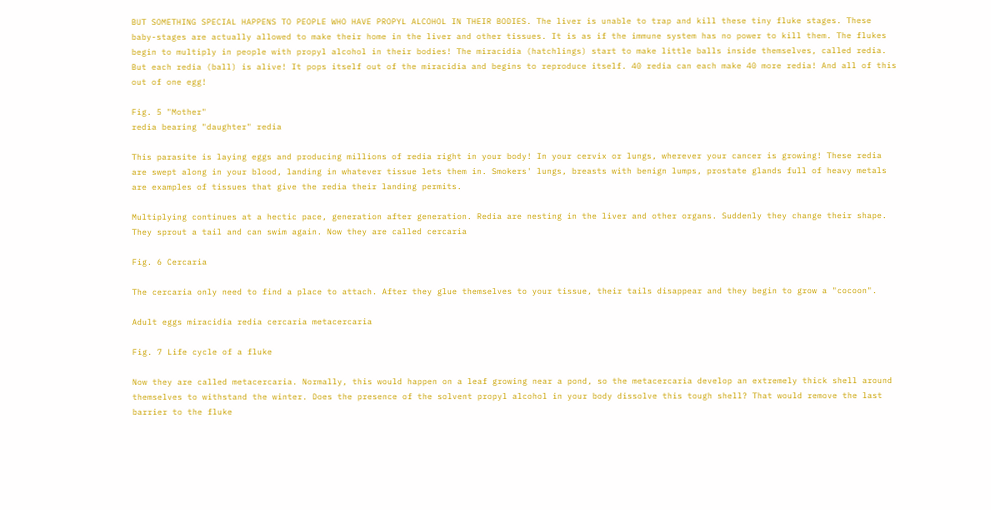BUT SOMETHING SPECIAL HAPPENS TO PEOPLE WHO HAVE PROPYL ALCOHOL IN THEIR BODIES. The liver is unable to trap and kill these tiny fluke stages. These baby-stages are actually allowed to make their home in the liver and other tissues. It is as if the immune system has no power to kill them. The flukes begin to multiply in people with propyl alcohol in their bodies! The miracidia (hatchlings) start to make little balls inside themselves, called redia. But each redia (ball) is alive! It pops itself out of the miracidia and begins to reproduce itself. 40 redia can each make 40 more redia! And all of this out of one egg!

Fig. 5 "Mother"
redia bearing "daughter" redia

This parasite is laying eggs and producing millions of redia right in your body! In your cervix or lungs, wherever your cancer is growing! These redia are swept along in your blood, landing in whatever tissue lets them in. Smokers' lungs, breasts with benign lumps, prostate glands full of heavy metals are examples of tissues that give the redia their landing permits.

Multiplying continues at a hectic pace, generation after generation. Redia are nesting in the liver and other organs. Suddenly they change their shape. They sprout a tail and can swim again. Now they are called cercaria

Fig. 6 Cercaria

The cercaria only need to find a place to attach. After they glue themselves to your tissue, their tails disappear and they begin to grow a "cocoon".

Adult eggs miracidia redia cercaria metacercaria

Fig. 7 Life cycle of a fluke

Now they are called metacercaria. Normally, this would happen on a leaf growing near a pond, so the metacercaria develop an extremely thick shell around themselves to withstand the winter. Does the presence of the solvent propyl alcohol in your body dissolve this tough shell? That would remove the last barrier to the fluke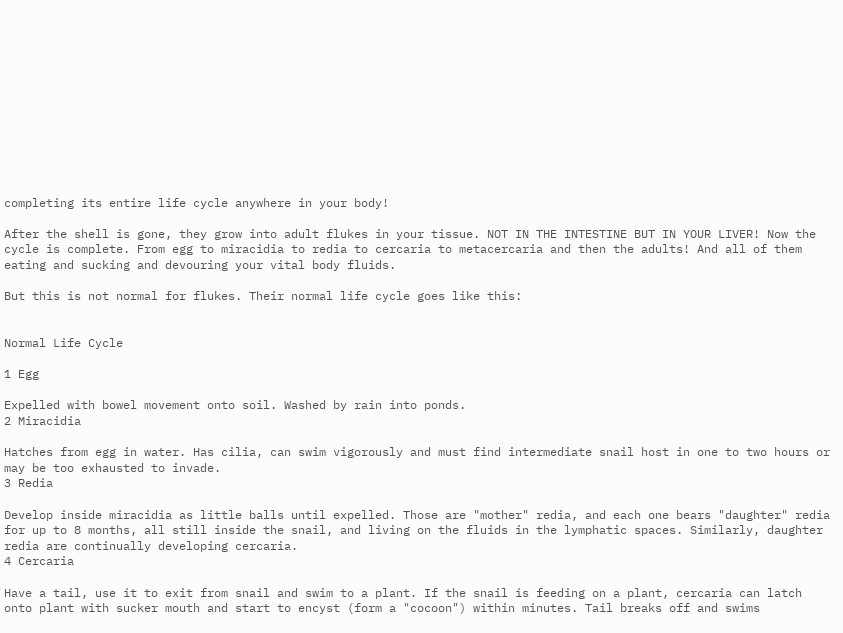completing its entire life cycle anywhere in your body!

After the shell is gone, they grow into adult flukes in your tissue. NOT IN THE INTESTINE BUT IN YOUR LIVER! Now the cycle is complete. From egg to miracidia to redia to cercaria to metacercaria and then the adults! And all of them eating and sucking and devouring your vital body fluids.

But this is not normal for flukes. Their normal life cycle goes like this:


Normal Life Cycle

1 Egg

Expelled with bowel movement onto soil. Washed by rain into ponds.
2 Miracidia

Hatches from egg in water. Has cilia, can swim vigorously and must find intermediate snail host in one to two hours or may be too exhausted to invade.
3 Redia

Develop inside miracidia as little balls until expelled. Those are "mother" redia, and each one bears "daughter" redia for up to 8 months, all still inside the snail, and living on the fluids in the lymphatic spaces. Similarly, daughter redia are continually developing cercaria.
4 Cercaria

Have a tail, use it to exit from snail and swim to a plant. If the snail is feeding on a plant, cercaria can latch onto plant with sucker mouth and start to encyst (form a "cocoon") within minutes. Tail breaks off and swims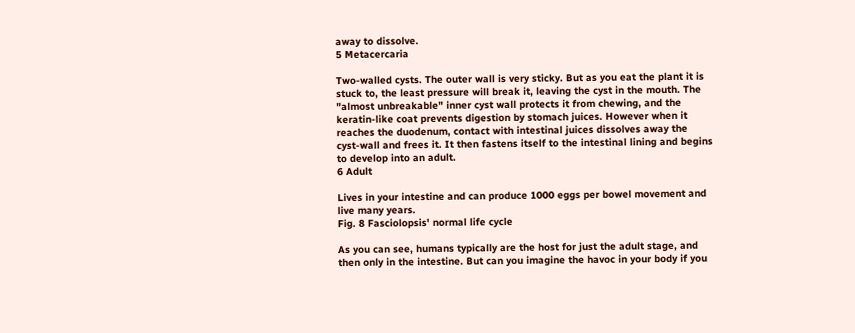away to dissolve.
5 Metacercaria

Two-walled cysts. The outer wall is very sticky. But as you eat the plant it is stuck to, the least pressure will break it, leaving the cyst in the mouth. The "almost unbreakable" inner cyst wall protects it from chewing, and the keratin-like coat prevents digestion by stomach juices. However when it reaches the duodenum, contact with intestinal juices dissolves away the cyst-wall and frees it. It then fastens itself to the intestinal lining and begins to develop into an adult.
6 Adult

Lives in your intestine and can produce 1000 eggs per bowel movement and live many years.
Fig. 8 Fasciolopsis' normal life cycle

As you can see, humans typically are the host for just the adult stage, and then only in the intestine. But can you imagine the havoc in your body if you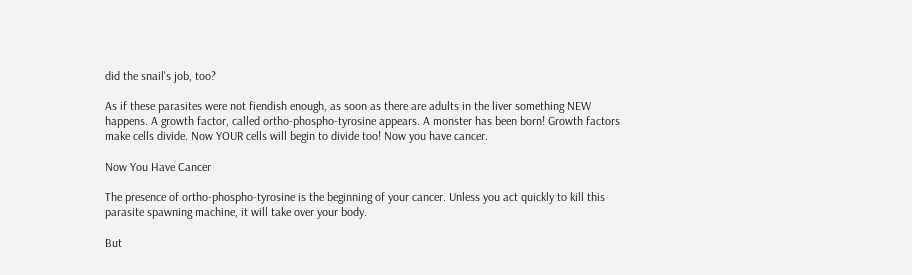did the snail's job, too?

As if these parasites were not fiendish enough, as soon as there are adults in the liver something NEW happens. A growth factor, called ortho-phospho-tyrosine appears. A monster has been born! Growth factors make cells divide. Now YOUR cells will begin to divide too! Now you have cancer.

Now You Have Cancer

The presence of ortho-phospho-tyrosine is the beginning of your cancer. Unless you act quickly to kill this parasite spawning machine, it will take over your body.

But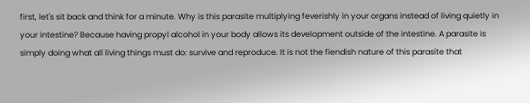first, let's sit back and think for a minute. Why is this parasite multiplying feverishly in your organs instead of living quietly in your intestine? Because having propyl alcohol in your body allows its development outside of the intestine. A parasite is simply doing what all living things must do: survive and reproduce. It is not the fiendish nature of this parasite that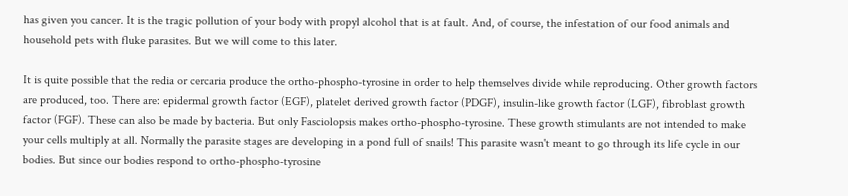has given you cancer. It is the tragic pollution of your body with propyl alcohol that is at fault. And, of course, the infestation of our food animals and household pets with fluke parasites. But we will come to this later.

It is quite possible that the redia or cercaria produce the ortho-phospho-tyrosine in order to help themselves divide while reproducing. Other growth factors are produced, too. There are: epidermal growth factor (EGF), platelet derived growth factor (PDGF), insulin-like growth factor (LGF), fibroblast growth factor (FGF). These can also be made by bacteria. But only Fasciolopsis makes ortho-phospho-tyrosine. These growth stimulants are not intended to make your cells multiply at all. Normally the parasite stages are developing in a pond full of snails! This parasite wasn't meant to go through its life cycle in our bodies. But since our bodies respond to ortho-phospho-tyrosine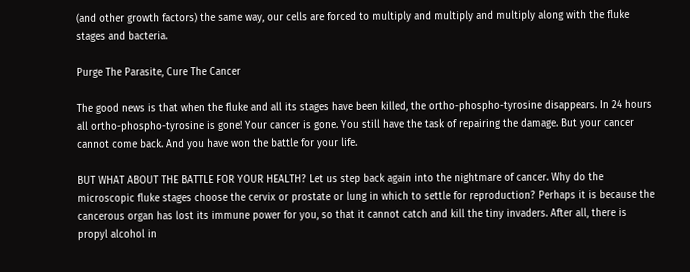(and other growth factors) the same way, our cells are forced to multiply and multiply and multiply along with the fluke stages and bacteria.

Purge The Parasite, Cure The Cancer

The good news is that when the fluke and all its stages have been killed, the ortho-phospho-tyrosine disappears. In 24 hours all ortho-phospho-tyrosine is gone! Your cancer is gone. You still have the task of repairing the damage. But your cancer cannot come back. And you have won the battle for your life.

BUT WHAT ABOUT THE BATTLE FOR YOUR HEALTH? Let us step back again into the nightmare of cancer. Why do the microscopic fluke stages choose the cervix or prostate or lung in which to settle for reproduction? Perhaps it is because the cancerous organ has lost its immune power for you, so that it cannot catch and kill the tiny invaders. After all, there is propyl alcohol in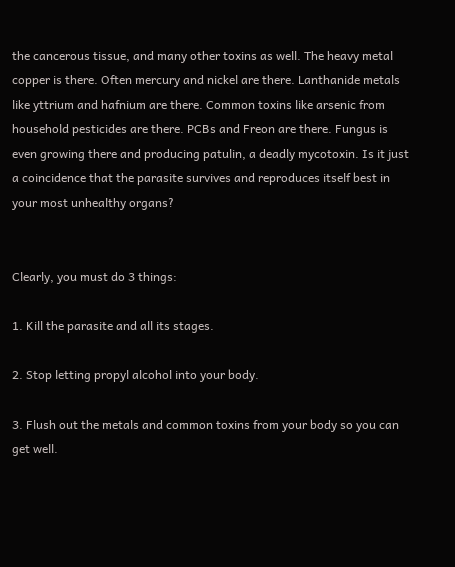the cancerous tissue, and many other toxins as well. The heavy metal copper is there. Often mercury and nickel are there. Lanthanide metals like yttrium and hafnium are there. Common toxins like arsenic from household pesticides are there. PCBs and Freon are there. Fungus is even growing there and producing patulin, a deadly mycotoxin. Is it just a coincidence that the parasite survives and reproduces itself best in your most unhealthy organs?


Clearly, you must do 3 things:

1. Kill the parasite and all its stages.

2. Stop letting propyl alcohol into your body.

3. Flush out the metals and common toxins from your body so you can get well.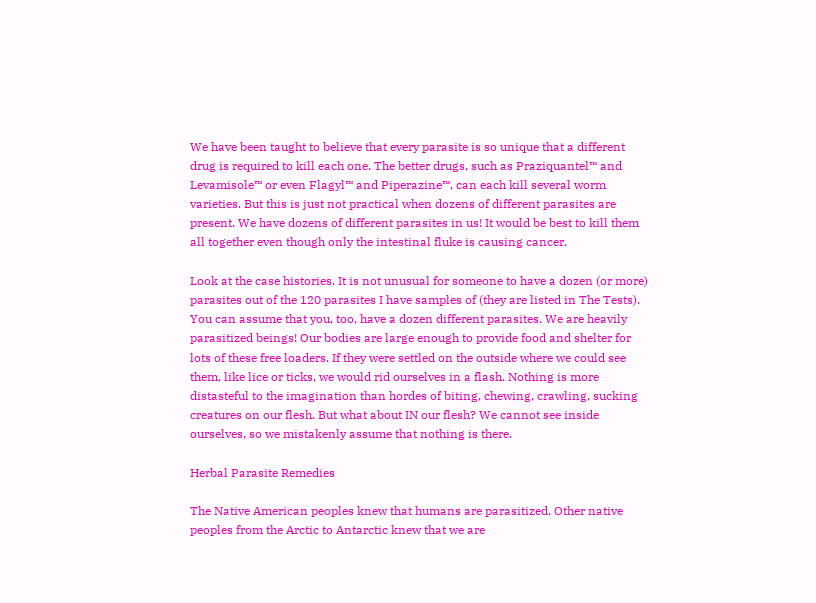We have been taught to believe that every parasite is so unique that a different drug is required to kill each one. The better drugs, such as Praziquantel™ and Levamisole™ or even Flagyl™ and Piperazine™, can each kill several worm varieties. But this is just not practical when dozens of different parasites are present. We have dozens of different parasites in us! It would be best to kill them all together even though only the intestinal fluke is causing cancer.

Look at the case histories. It is not unusual for someone to have a dozen (or more) parasites out of the 120 parasites I have samples of (they are listed in The Tests). You can assume that you, too, have a dozen different parasites. We are heavily parasitized beings! Our bodies are large enough to provide food and shelter for lots of these free loaders. If they were settled on the outside where we could see them, like lice or ticks, we would rid ourselves in a flash. Nothing is more distasteful to the imagination than hordes of biting, chewing, crawling, sucking creatures on our flesh. But what about IN our flesh? We cannot see inside ourselves, so we mistakenly assume that nothing is there.

Herbal Parasite Remedies

The Native American peoples knew that humans are parasitized. Other native peoples from the Arctic to Antarctic knew that we are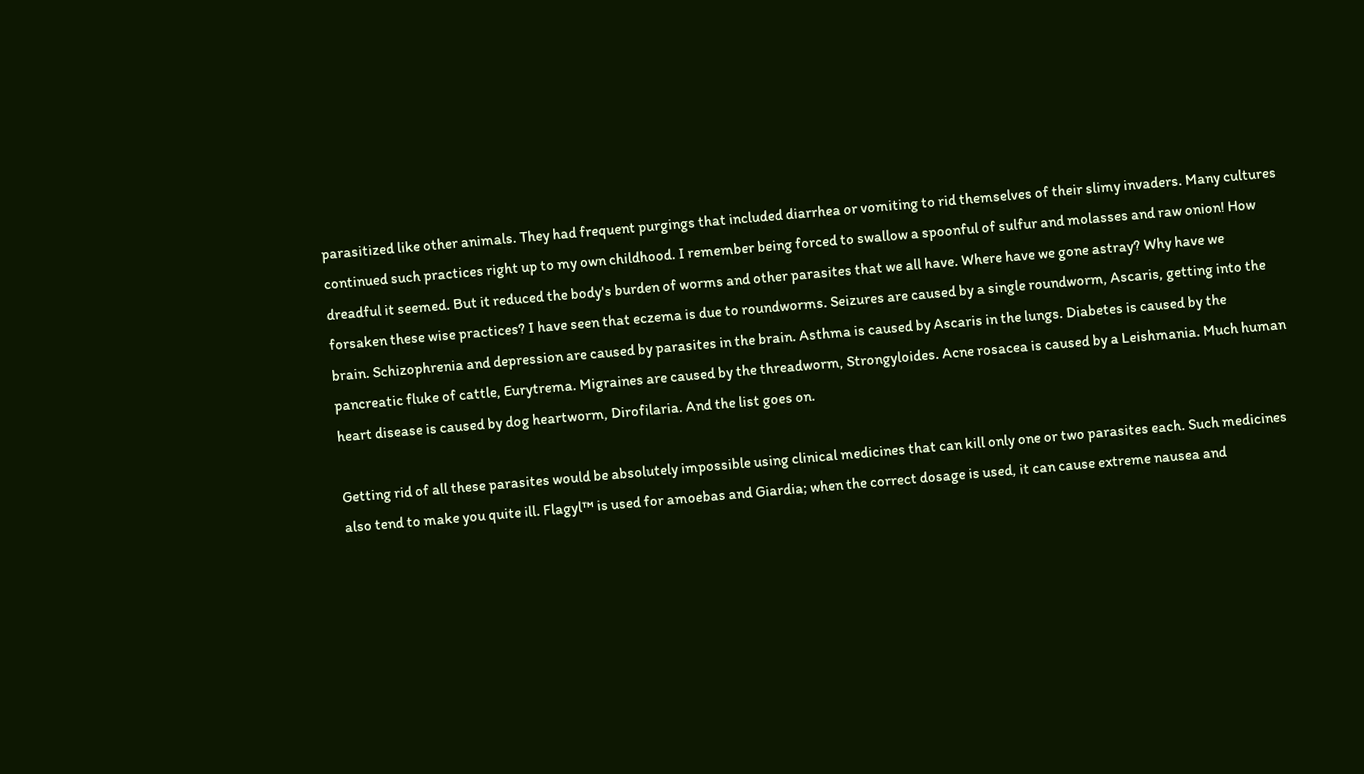parasitized like other animals. They had frequent purgings that included diarrhea or vomiting to rid themselves of their slimy invaders. Many cultures continued such practices right up to my own childhood. I remember being forced to swallow a spoonful of sulfur and molasses and raw onion! How dreadful it seemed. But it reduced the body's burden of worms and other parasites that we all have. Where have we gone astray? Why have we forsaken these wise practices? I have seen that eczema is due to roundworms. Seizures are caused by a single roundworm, Ascaris, getting into the brain. Schizophrenia and depression are caused by parasites in the brain. Asthma is caused by Ascaris in the lungs. Diabetes is caused by the pancreatic fluke of cattle, Eurytrema. Migraines are caused by the threadworm, Strongyloides. Acne rosacea is caused by a Leishmania. Much human heart disease is caused by dog heartworm, Dirofilaria. And the list goes on.

Getting rid of all these parasites would be absolutely impossible using clinical medicines that can kill only one or two parasites each. Such medicines also tend to make you quite ill. Flagyl™ is used for amoebas and Giardia; when the correct dosage is used, it can cause extreme nausea and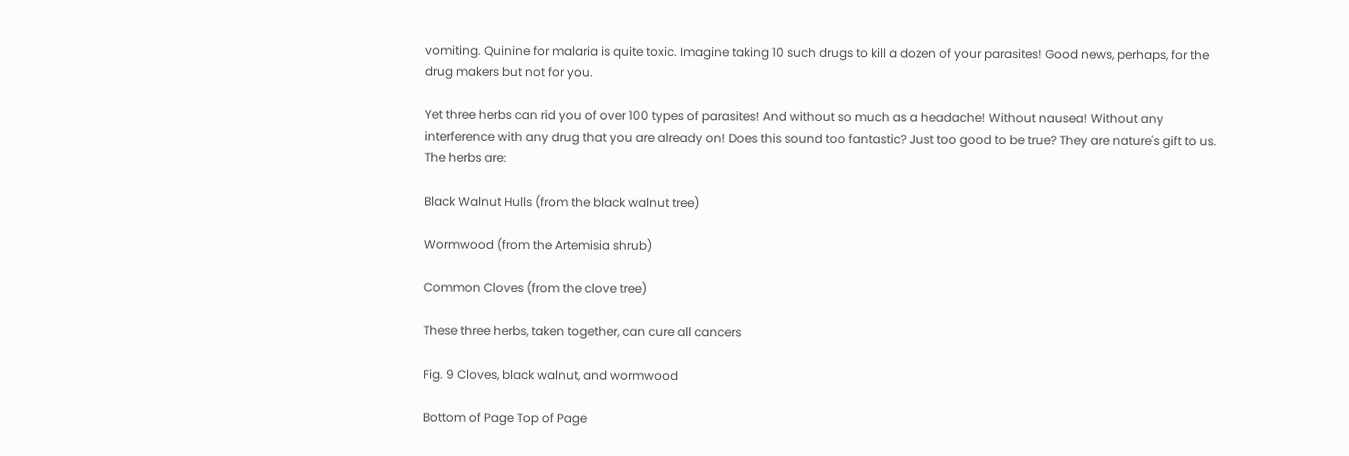vomiting. Quinine for malaria is quite toxic. Imagine taking 10 such drugs to kill a dozen of your parasites! Good news, perhaps, for the drug makers but not for you.

Yet three herbs can rid you of over 100 types of parasites! And without so much as a headache! Without nausea! Without any interference with any drug that you are already on! Does this sound too fantastic? Just too good to be true? They are nature's gift to us. The herbs are:

Black Walnut Hulls (from the black walnut tree)

Wormwood (from the Artemisia shrub)

Common Cloves (from the clove tree)

These three herbs, taken together, can cure all cancers

Fig. 9 Cloves, black walnut, and wormwood

Bottom of Page Top of Page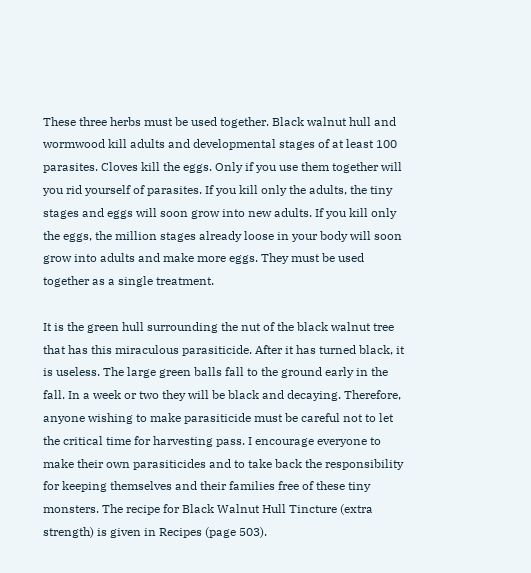These three herbs must be used together. Black walnut hull and wormwood kill adults and developmental stages of at least 100 parasites. Cloves kill the eggs. Only if you use them together will you rid yourself of parasites. If you kill only the adults, the tiny stages and eggs will soon grow into new adults. If you kill only the eggs, the million stages already loose in your body will soon grow into adults and make more eggs. They must be used together as a single treatment.

It is the green hull surrounding the nut of the black walnut tree that has this miraculous parasiticide. After it has turned black, it is useless. The large green balls fall to the ground early in the fall. In a week or two they will be black and decaying. Therefore, anyone wishing to make parasiticide must be careful not to let the critical time for harvesting pass. I encourage everyone to make their own parasiticides and to take back the responsibility for keeping themselves and their families free of these tiny monsters. The recipe for Black Walnut Hull Tincture (extra strength) is given in Recipes (page 503).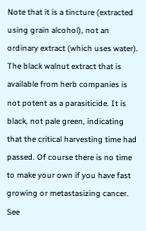Note that it is a tincture (extracted using grain alcohol), not an ordinary extract (which uses water). The black walnut extract that is available from herb companies is not potent as a parasiticide. It is black, not pale green, indicating that the critical harvesting time had passed. Of course there is no time to make your own if you have fast growing or metastasizing cancer. See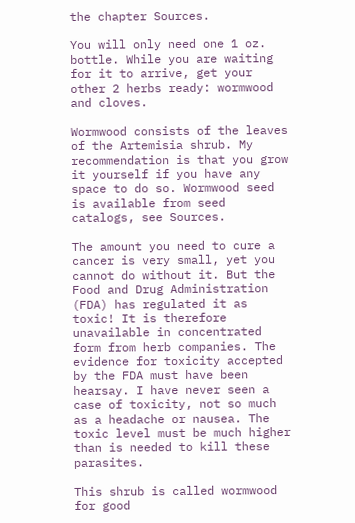the chapter Sources.

You will only need one 1 oz. bottle. While you are waiting for it to arrive, get your other 2 herbs ready: wormwood and cloves.

Wormwood consists of the leaves of the Artemisia shrub. My recommendation is that you grow it yourself if you have any space to do so. Wormwood seed is available from seed catalogs, see Sources.

The amount you need to cure a cancer is very small, yet you cannot do without it. But the Food and Drug Administration (FDA) has regulated it as toxic! It is therefore unavailable in concentrated form from herb companies. The evidence for toxicity accepted by the FDA must have been hearsay. I have never seen a case of toxicity, not so much as a headache or nausea. The toxic level must be much higher than is needed to kill these parasites.

This shrub is called wormwood for good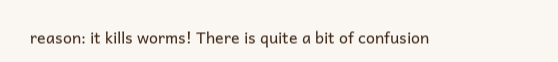reason: it kills worms! There is quite a bit of confusion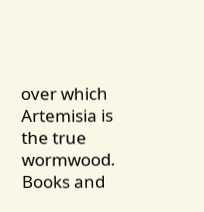over which Artemisia is the true wormwood. Books and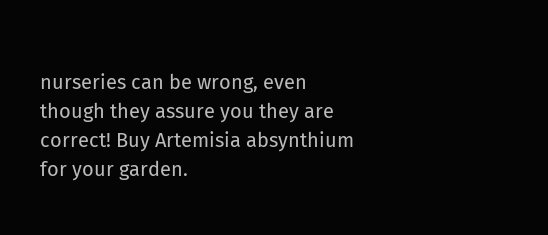nurseries can be wrong, even though they assure you they are correct! Buy Artemisia absynthium for your garden.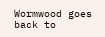Wormwood goes back to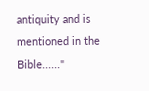antiquity and is mentioned in the Bible......"